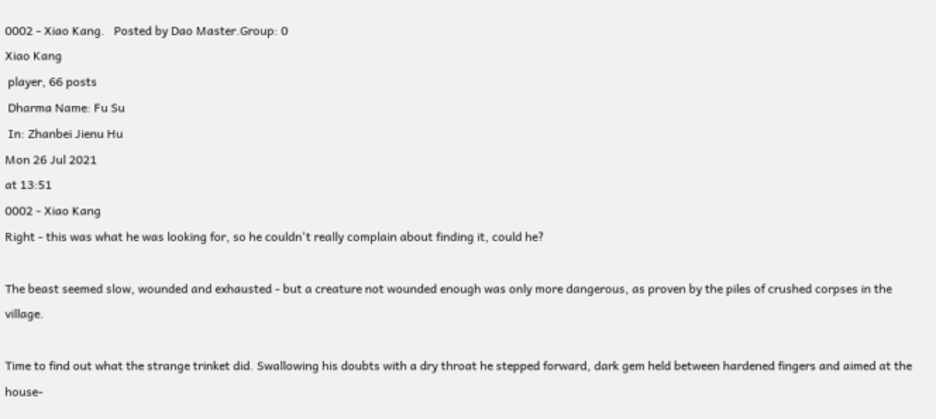0002 - Xiao Kang.   Posted by Dao Master.Group: 0
Xiao Kang
 player, 66 posts
 Dharma Name: Fu Su
 In: Zhanbei Jienu Hu
Mon 26 Jul 2021
at 13:51
0002 - Xiao Kang
Right - this was what he was looking for, so he couldn't really complain about finding it, could he?

The beast seemed slow, wounded and exhausted - but a creature not wounded enough was only more dangerous, as proven by the piles of crushed corpses in the village.

Time to find out what the strange trinket did. Swallowing his doubts with a dry throat he stepped forward, dark gem held between hardened fingers and aimed at the house-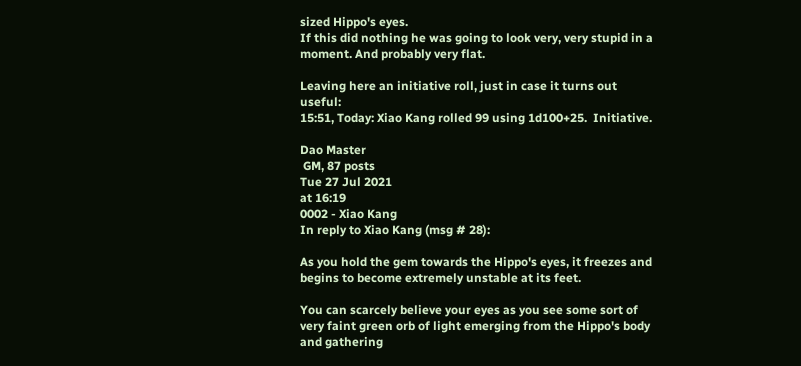sized Hippo's eyes.
If this did nothing he was going to look very, very stupid in a moment. And probably very flat.

Leaving here an initiative roll, just in case it turns out useful:
15:51, Today: Xiao Kang rolled 99 using 1d100+25.  Initiative.

Dao Master
 GM, 87 posts
Tue 27 Jul 2021
at 16:19
0002 - Xiao Kang
In reply to Xiao Kang (msg # 28):

As you hold the gem towards the Hippo's eyes, it freezes and begins to become extremely unstable at its feet.

You can scarcely believe your eyes as you see some sort of very faint green orb of light emerging from the Hippo's body and gathering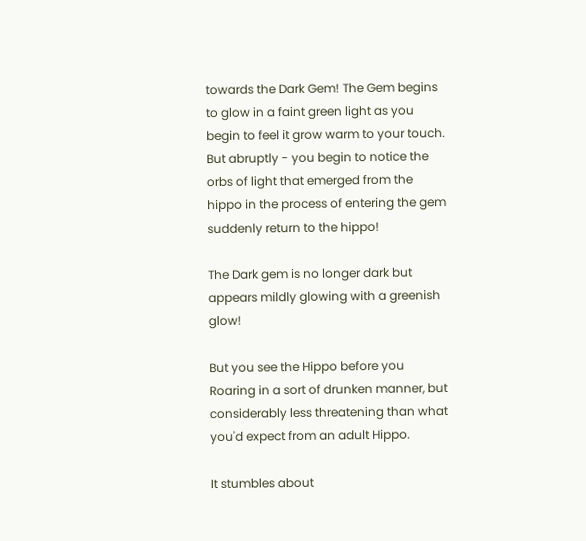towards the Dark Gem! The Gem begins to glow in a faint green light as you begin to feel it grow warm to your touch. But abruptly - you begin to notice the orbs of light that emerged from the hippo in the process of entering the gem suddenly return to the hippo!

The Dark gem is no longer dark but appears mildly glowing with a greenish glow!

But you see the Hippo before you Roaring in a sort of drunken manner, but considerably less threatening than what you'd expect from an adult Hippo.

It stumbles about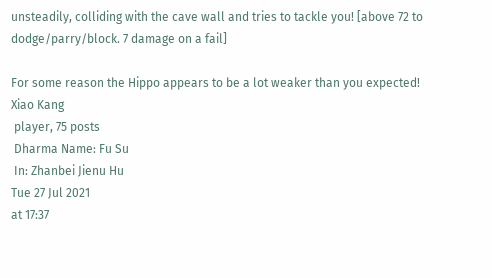unsteadily, colliding with the cave wall and tries to tackle you! [above 72 to dodge/parry/block. 7 damage on a fail]

For some reason the Hippo appears to be a lot weaker than you expected!
Xiao Kang
 player, 75 posts
 Dharma Name: Fu Su
 In: Zhanbei Jienu Hu
Tue 27 Jul 2021
at 17:37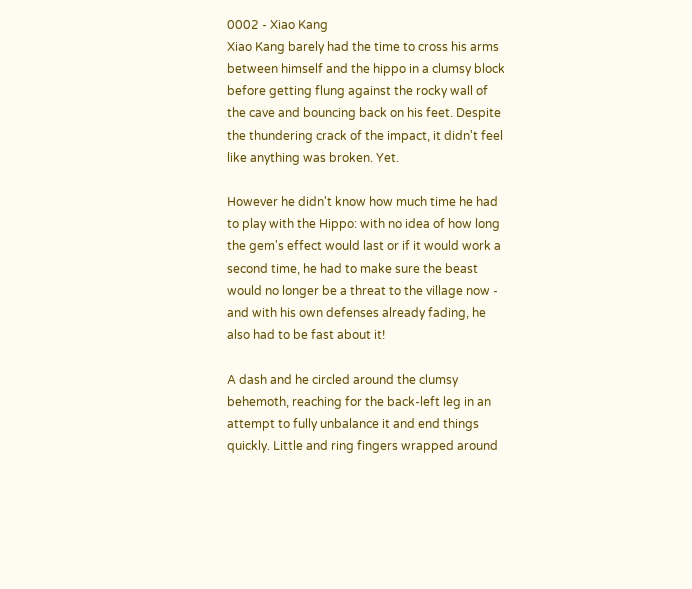0002 - Xiao Kang
Xiao Kang barely had the time to cross his arms between himself and the hippo in a clumsy block before getting flung against the rocky wall of the cave and bouncing back on his feet. Despite the thundering crack of the impact, it didn't feel like anything was broken. Yet.

However he didn't know how much time he had to play with the Hippo: with no idea of how long the gem's effect would last or if it would work a second time, he had to make sure the beast would no longer be a threat to the village now - and with his own defenses already fading, he also had to be fast about it!

A dash and he circled around the clumsy behemoth, reaching for the back-left leg in an attempt to fully unbalance it and end things quickly. Little and ring fingers wrapped around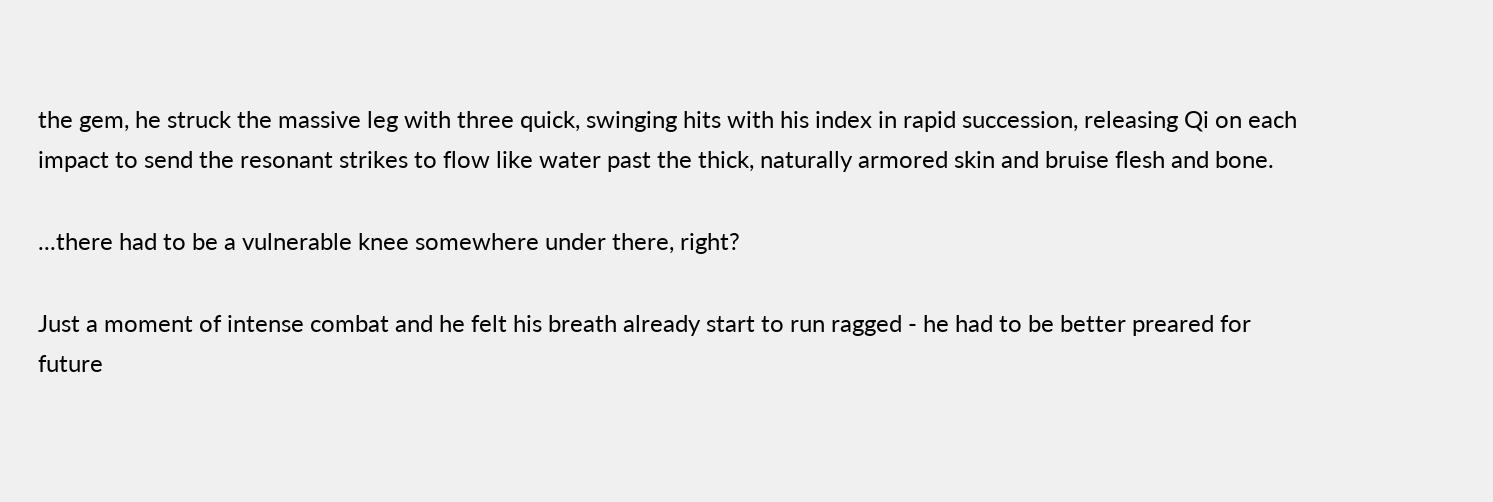the gem, he struck the massive leg with three quick, swinging hits with his index in rapid succession, releasing Qi on each impact to send the resonant strikes to flow like water past the thick, naturally armored skin and bruise flesh and bone.

...there had to be a vulnerable knee somewhere under there, right?

Just a moment of intense combat and he felt his breath already start to run ragged - he had to be better preared for future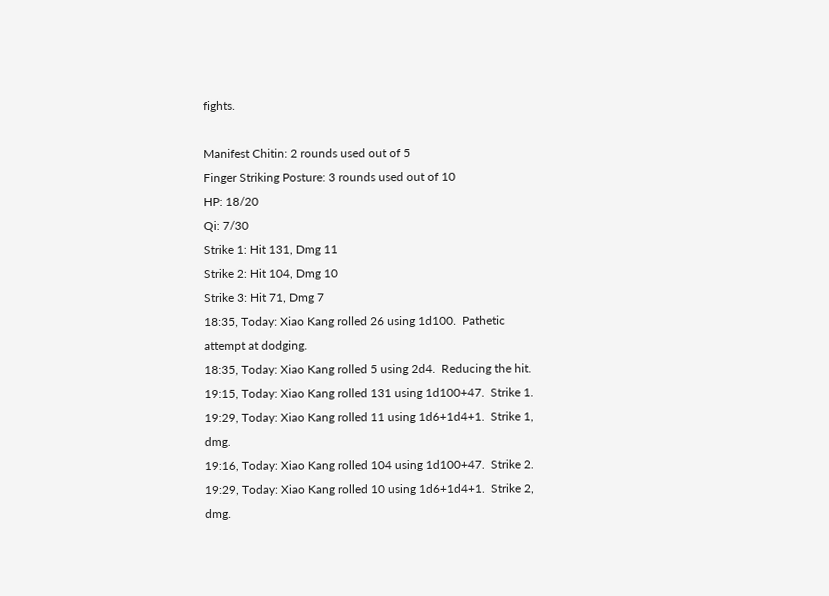fights.

Manifest Chitin: 2 rounds used out of 5
Finger Striking Posture: 3 rounds used out of 10
HP: 18/20
Qi: 7/30
Strike 1: Hit 131, Dmg 11
Strike 2: Hit 104, Dmg 10
Strike 3: Hit 71, Dmg 7
18:35, Today: Xiao Kang rolled 26 using 1d100.  Pathetic attempt at dodging.
18:35, Today: Xiao Kang rolled 5 using 2d4.  Reducing the hit.
19:15, Today: Xiao Kang rolled 131 using 1d100+47.  Strike 1.
19:29, Today: Xiao Kang rolled 11 using 1d6+1d4+1.  Strike 1, dmg.
19:16, Today: Xiao Kang rolled 104 using 1d100+47.  Strike 2.
19:29, Today: Xiao Kang rolled 10 using 1d6+1d4+1.  Strike 2, dmg.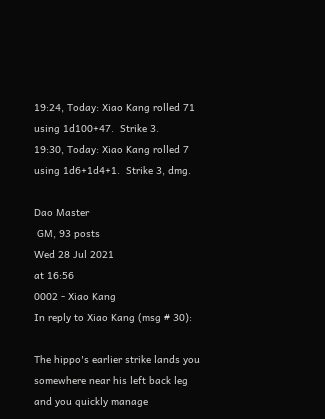19:24, Today: Xiao Kang rolled 71 using 1d100+47.  Strike 3.
19:30, Today: Xiao Kang rolled 7 using 1d6+1d4+1.  Strike 3, dmg.

Dao Master
 GM, 93 posts
Wed 28 Jul 2021
at 16:56
0002 - Xiao Kang
In reply to Xiao Kang (msg # 30):

The hippo's earlier strike lands you somewhere near his left back leg and you quickly manage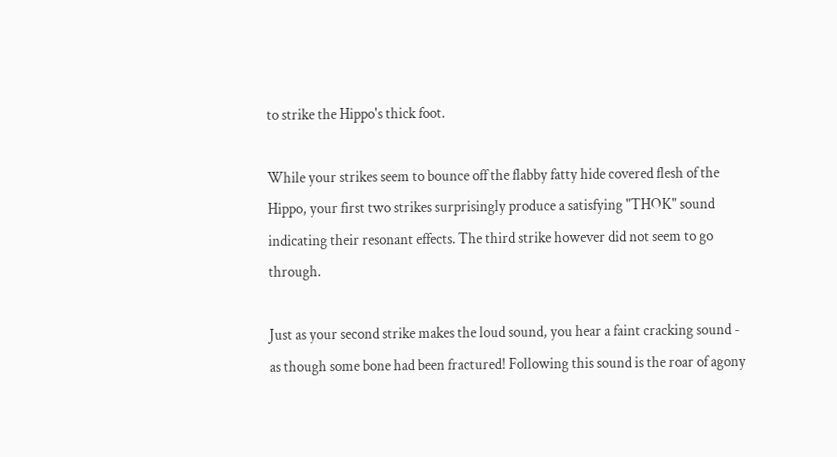to strike the Hippo's thick foot.

While your strikes seem to bounce off the flabby fatty hide covered flesh of the Hippo, your first two strikes surprisingly produce a satisfying "THOK" sound indicating their resonant effects. The third strike however did not seem to go through.

Just as your second strike makes the loud sound, you hear a faint cracking sound - as though some bone had been fractured! Following this sound is the roar of agony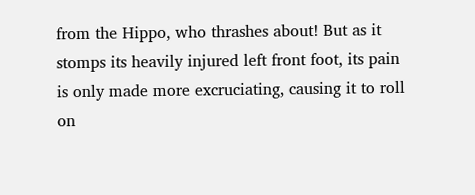from the Hippo, who thrashes about! But as it stomps its heavily injured left front foot, its pain is only made more excruciating, causing it to roll on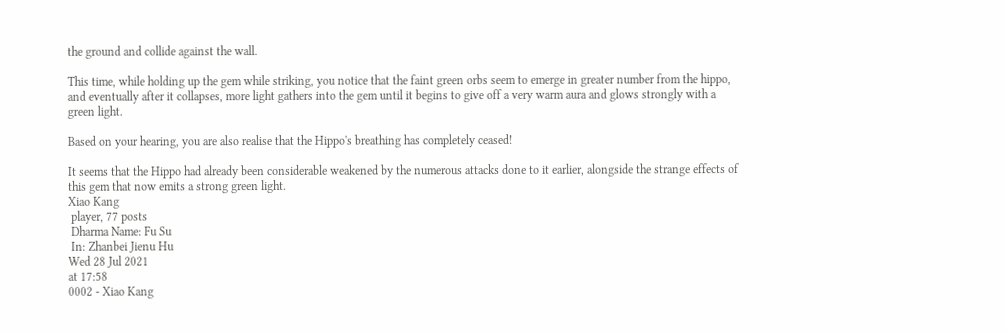the ground and collide against the wall.

This time, while holding up the gem while striking, you notice that the faint green orbs seem to emerge in greater number from the hippo, and eventually after it collapses, more light gathers into the gem until it begins to give off a very warm aura and glows strongly with a green light.

Based on your hearing, you are also realise that the Hippo's breathing has completely ceased!

It seems that the Hippo had already been considerable weakened by the numerous attacks done to it earlier, alongside the strange effects of this gem that now emits a strong green light.
Xiao Kang
 player, 77 posts
 Dharma Name: Fu Su
 In: Zhanbei Jienu Hu
Wed 28 Jul 2021
at 17:58
0002 - Xiao Kang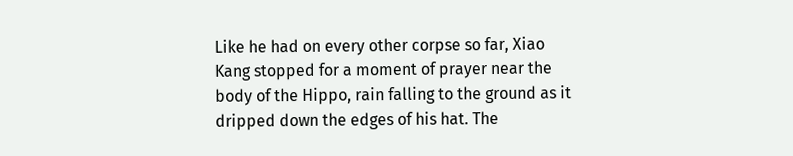Like he had on every other corpse so far, Xiao Kang stopped for a moment of prayer near the body of the Hippo, rain falling to the ground as it dripped down the edges of his hat. The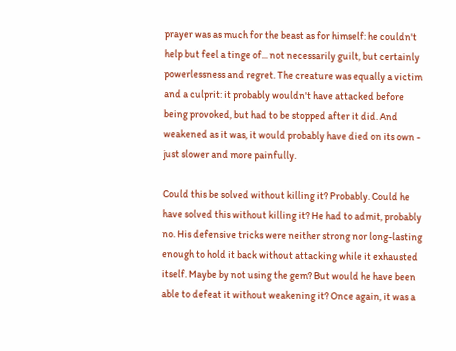prayer was as much for the beast as for himself: he couldn't help but feel a tinge of... not necessarily guilt, but certainly powerlessness and regret. The creature was equally a victim and a culprit: it probably wouldn't have attacked before being provoked, but had to be stopped after it did. And weakened as it was, it would probably have died on its own - just slower and more painfully.

Could this be solved without killing it? Probably. Could he have solved this without killing it? He had to admit, probably no. His defensive tricks were neither strong nor long-lasting enough to hold it back without attacking while it exhausted itself. Maybe by not using the gem? But would he have been able to defeat it without weakening it? Once again, it was a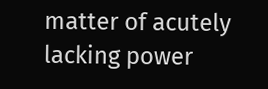matter of acutely lacking power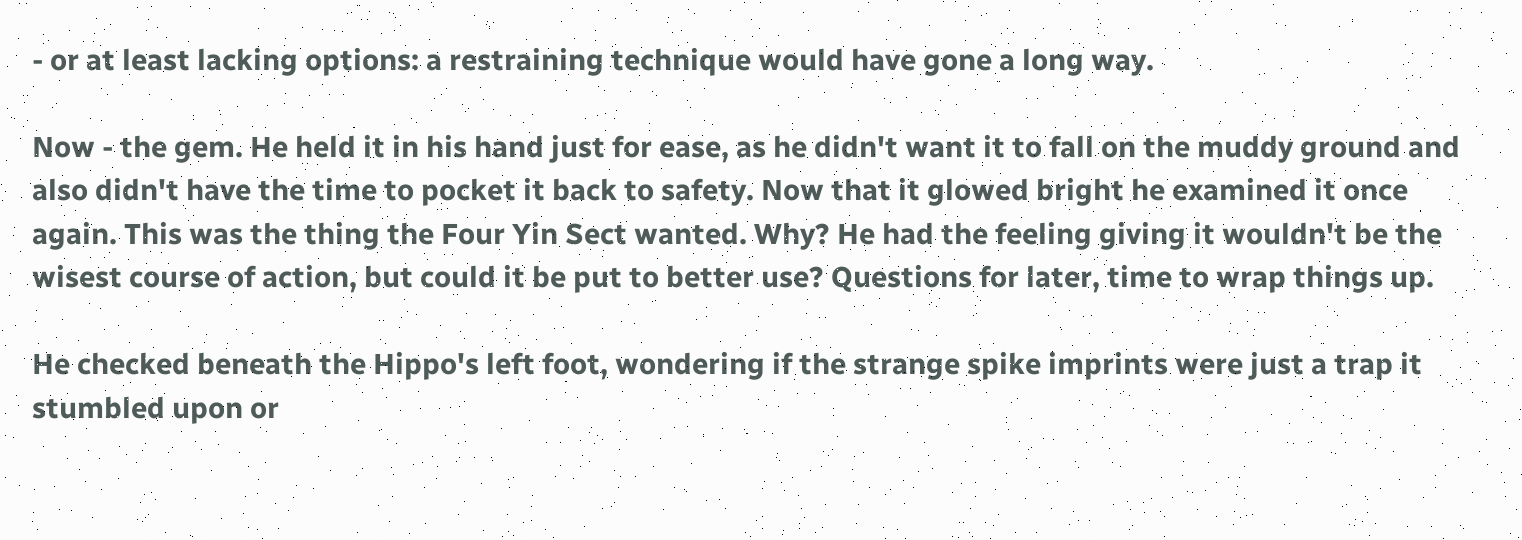- or at least lacking options: a restraining technique would have gone a long way.

Now - the gem. He held it in his hand just for ease, as he didn't want it to fall on the muddy ground and also didn't have the time to pocket it back to safety. Now that it glowed bright he examined it once again. This was the thing the Four Yin Sect wanted. Why? He had the feeling giving it wouldn't be the wisest course of action, but could it be put to better use? Questions for later, time to wrap things up.

He checked beneath the Hippo's left foot, wondering if the strange spike imprints were just a trap it stumbled upon or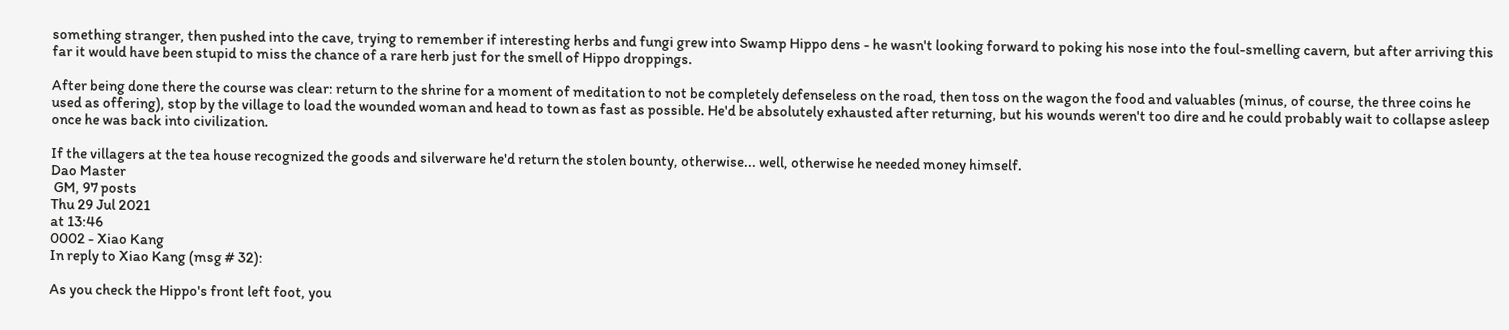something stranger, then pushed into the cave, trying to remember if interesting herbs and fungi grew into Swamp Hippo dens - he wasn't looking forward to poking his nose into the foul-smelling cavern, but after arriving this far it would have been stupid to miss the chance of a rare herb just for the smell of Hippo droppings.

After being done there the course was clear: return to the shrine for a moment of meditation to not be completely defenseless on the road, then toss on the wagon the food and valuables (minus, of course, the three coins he used as offering), stop by the village to load the wounded woman and head to town as fast as possible. He'd be absolutely exhausted after returning, but his wounds weren't too dire and he could probably wait to collapse asleep once he was back into civilization.

If the villagers at the tea house recognized the goods and silverware he'd return the stolen bounty, otherwise... well, otherwise he needed money himself.
Dao Master
 GM, 97 posts
Thu 29 Jul 2021
at 13:46
0002 - Xiao Kang
In reply to Xiao Kang (msg # 32):

As you check the Hippo's front left foot, you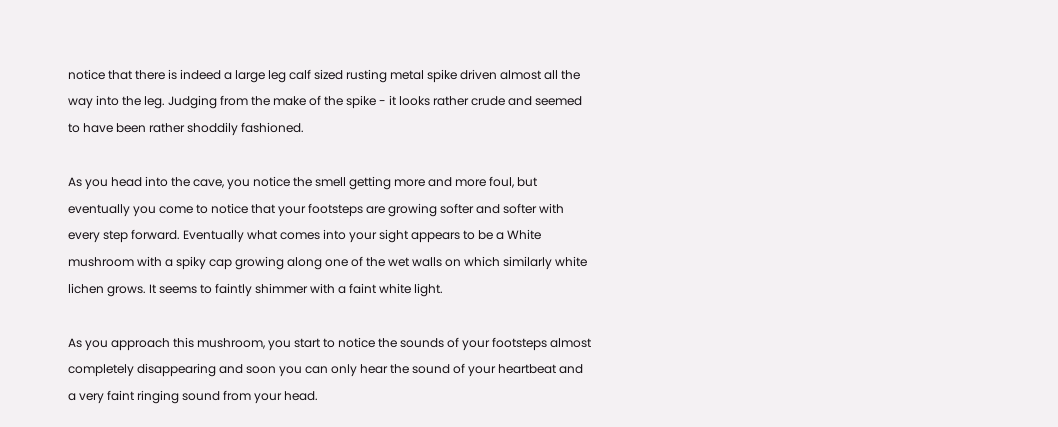notice that there is indeed a large leg calf sized rusting metal spike driven almost all the way into the leg. Judging from the make of the spike - it looks rather crude and seemed to have been rather shoddily fashioned.

As you head into the cave, you notice the smell getting more and more foul, but eventually you come to notice that your footsteps are growing softer and softer with every step forward. Eventually what comes into your sight appears to be a White mushroom with a spiky cap growing along one of the wet walls on which similarly white lichen grows. It seems to faintly shimmer with a faint white light.

As you approach this mushroom, you start to notice the sounds of your footsteps almost completely disappearing and soon you can only hear the sound of your heartbeat and a very faint ringing sound from your head.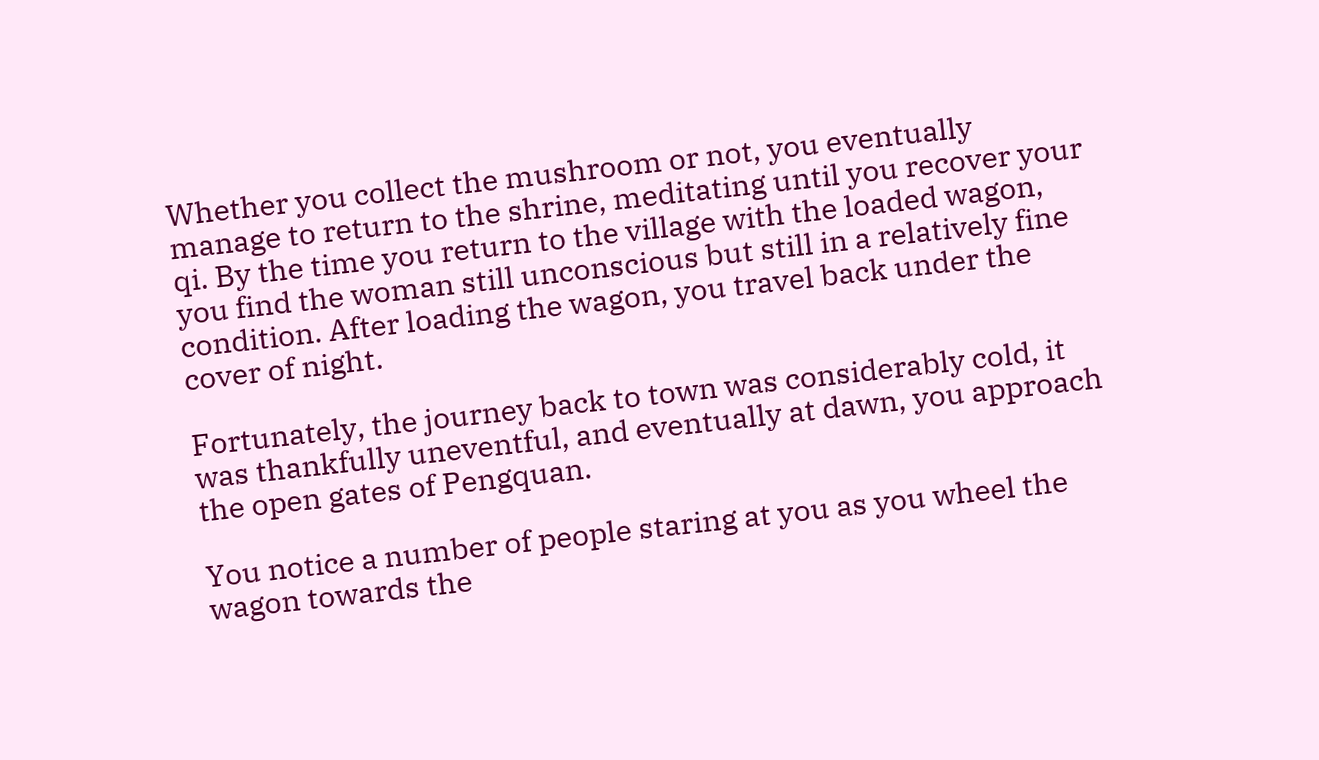Whether you collect the mushroom or not, you eventually manage to return to the shrine, meditating until you recover your qi. By the time you return to the village with the loaded wagon, you find the woman still unconscious but still in a relatively fine condition. After loading the wagon, you travel back under the cover of night.

Fortunately, the journey back to town was considerably cold, it was thankfully uneventful, and eventually at dawn, you approach the open gates of Pengquan.

You notice a number of people staring at you as you wheel the wagon towards the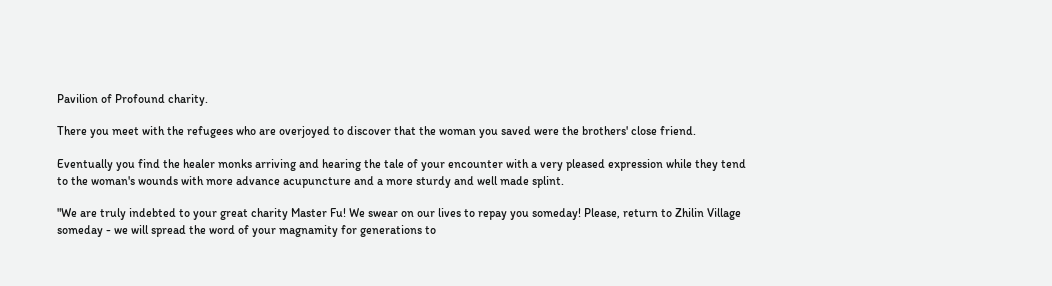Pavilion of Profound charity.

There you meet with the refugees who are overjoyed to discover that the woman you saved were the brothers' close friend.

Eventually you find the healer monks arriving and hearing the tale of your encounter with a very pleased expression while they tend to the woman's wounds with more advance acupuncture and a more sturdy and well made splint.

"We are truly indebted to your great charity Master Fu! We swear on our lives to repay you someday! Please, return to Zhilin Village someday - we will spread the word of your magnamity for generations to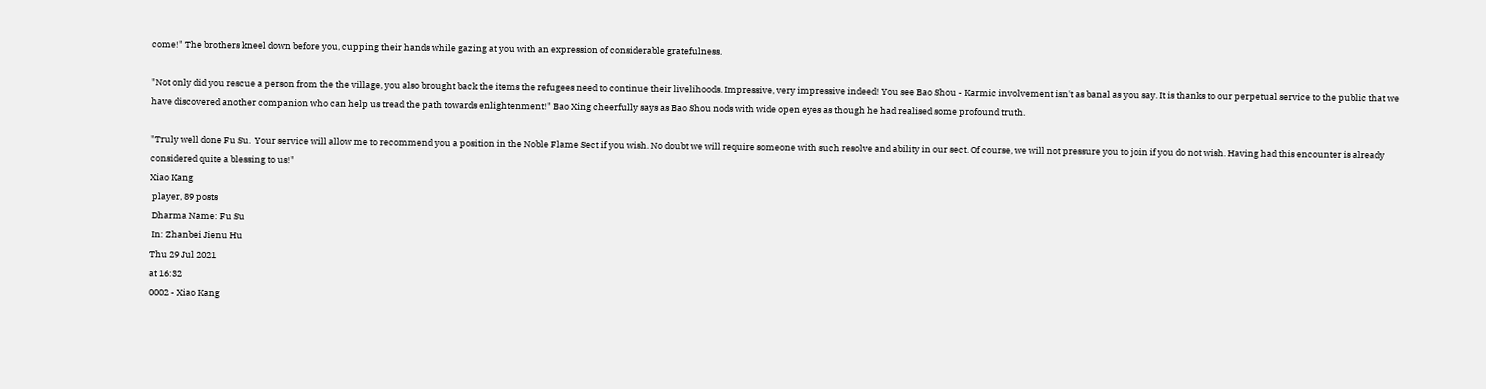come!" The brothers kneel down before you, cupping their hands while gazing at you with an expression of considerable gratefulness.

"Not only did you rescue a person from the the village, you also brought back the items the refugees need to continue their livelihoods. Impressive, very impressive indeed! You see Bao Shou - Karmic involvement isn't as banal as you say. It is thanks to our perpetual service to the public that we have discovered another companion who can help us tread the path towards enlightenment!" Bao Xing cheerfully says as Bao Shou nods with wide open eyes as though he had realised some profound truth.

"Truly well done Fu Su.  Your service will allow me to recommend you a position in the Noble Flame Sect if you wish. No doubt we will require someone with such resolve and ability in our sect. Of course, we will not pressure you to join if you do not wish. Having had this encounter is already considered quite a blessing to us!"
Xiao Kang
 player, 89 posts
 Dharma Name: Fu Su
 In: Zhanbei Jienu Hu
Thu 29 Jul 2021
at 16:32
0002 - Xiao Kang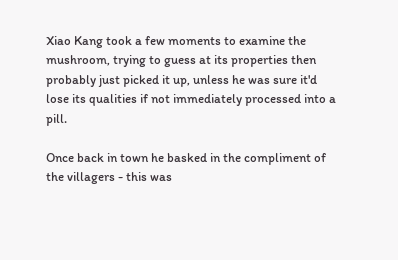Xiao Kang took a few moments to examine the mushroom, trying to guess at its properties then probably just picked it up, unless he was sure it'd lose its qualities if not immediately processed into a pill.

Once back in town he basked in the compliment of the villagers - this was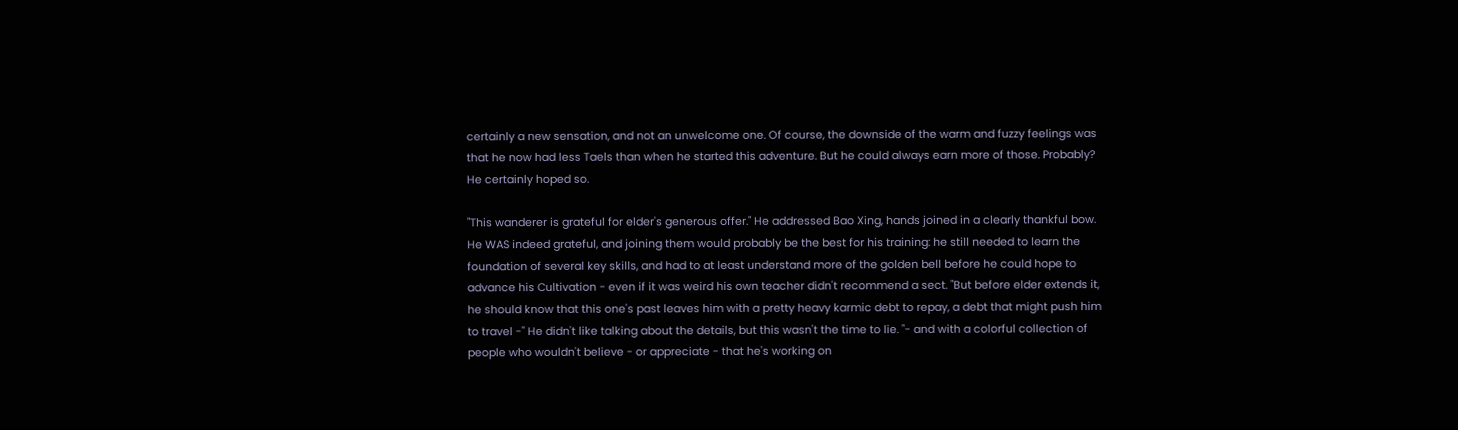certainly a new sensation, and not an unwelcome one. Of course, the downside of the warm and fuzzy feelings was that he now had less Taels than when he started this adventure. But he could always earn more of those. Probably? He certainly hoped so.

"This wanderer is grateful for elder's generous offer." He addressed Bao Xing, hands joined in a clearly thankful bow. He WAS indeed grateful, and joining them would probably be the best for his training: he still needed to learn the foundation of several key skills, and had to at least understand more of the golden bell before he could hope to advance his Cultivation - even if it was weird his own teacher didn't recommend a sect. "But before elder extends it, he should know that this one's past leaves him with a pretty heavy karmic debt to repay, a debt that might push him to travel -" He didn't like talking about the details, but this wasn't the time to lie. "- and with a colorful collection of people who wouldn't believe - or appreciate - that he's working on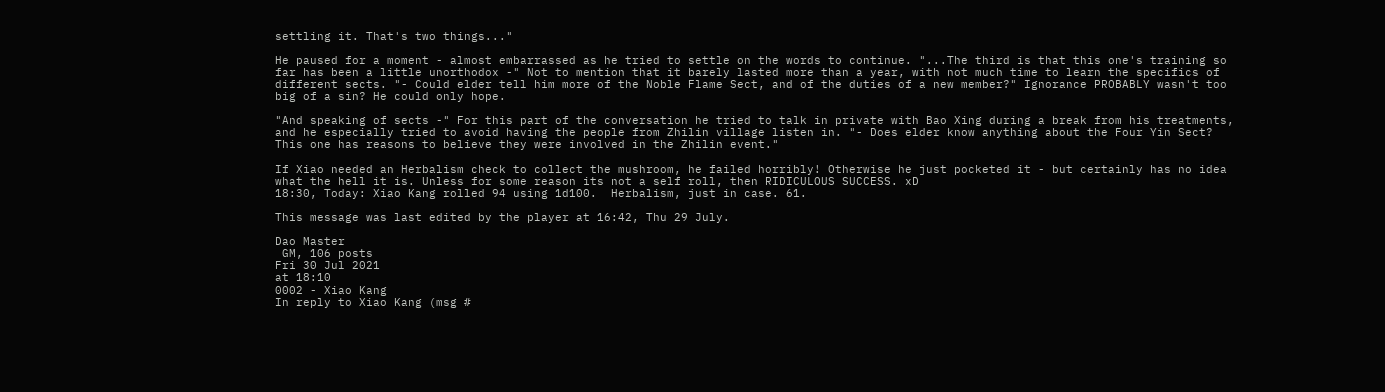settling it. That's two things..."

He paused for a moment - almost embarrassed as he tried to settle on the words to continue. "...The third is that this one's training so far has been a little unorthodox -" Not to mention that it barely lasted more than a year, with not much time to learn the specifics of different sects. "- Could elder tell him more of the Noble Flame Sect, and of the duties of a new member?" Ignorance PROBABLY wasn't too big of a sin? He could only hope.

"And speaking of sects -" For this part of the conversation he tried to talk in private with Bao Xing during a break from his treatments, and he especially tried to avoid having the people from Zhilin village listen in. "- Does elder know anything about the Four Yin Sect? This one has reasons to believe they were involved in the Zhilin event."

If Xiao needed an Herbalism check to collect the mushroom, he failed horribly! Otherwise he just pocketed it - but certainly has no idea what the hell it is. Unless for some reason its not a self roll, then RIDICULOUS SUCCESS. xD
18:30, Today: Xiao Kang rolled 94 using 1d100.  Herbalism, just in case. 61.

This message was last edited by the player at 16:42, Thu 29 July.

Dao Master
 GM, 106 posts
Fri 30 Jul 2021
at 18:10
0002 - Xiao Kang
In reply to Xiao Kang (msg #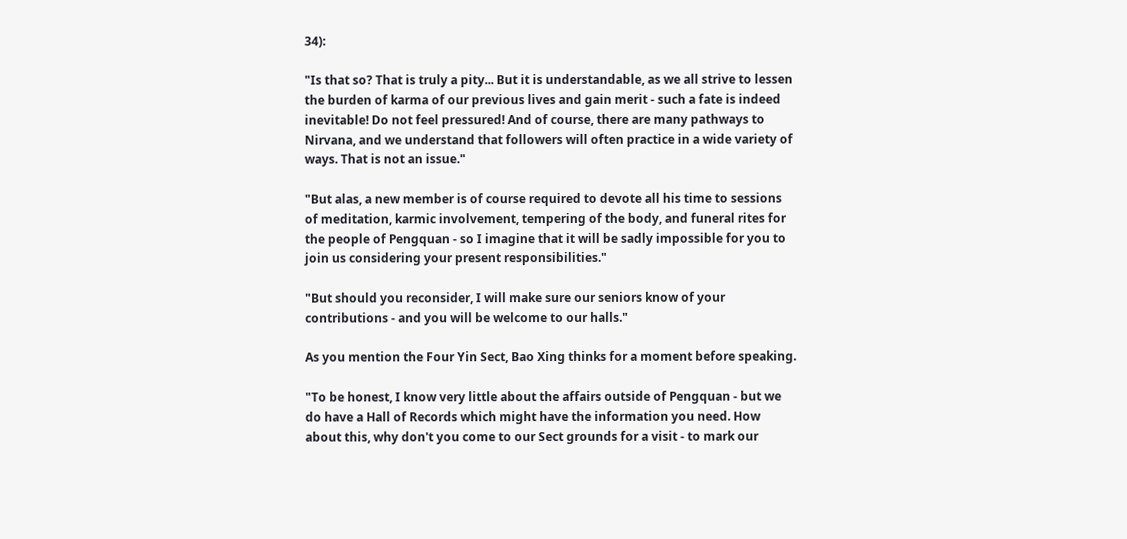34):

"Is that so? That is truly a pity... But it is understandable, as we all strive to lessen the burden of karma of our previous lives and gain merit - such a fate is indeed inevitable! Do not feel pressured! And of course, there are many pathways to Nirvana, and we understand that followers will often practice in a wide variety of ways. That is not an issue."

"But alas, a new member is of course required to devote all his time to sessions of meditation, karmic involvement, tempering of the body, and funeral rites for the people of Pengquan - so I imagine that it will be sadly impossible for you to join us considering your present responsibilities."

"But should you reconsider, I will make sure our seniors know of your contributions - and you will be welcome to our halls."

As you mention the Four Yin Sect, Bao Xing thinks for a moment before speaking.

"To be honest, I know very little about the affairs outside of Pengquan - but we do have a Hall of Records which might have the information you need. How about this, why don't you come to our Sect grounds for a visit - to mark our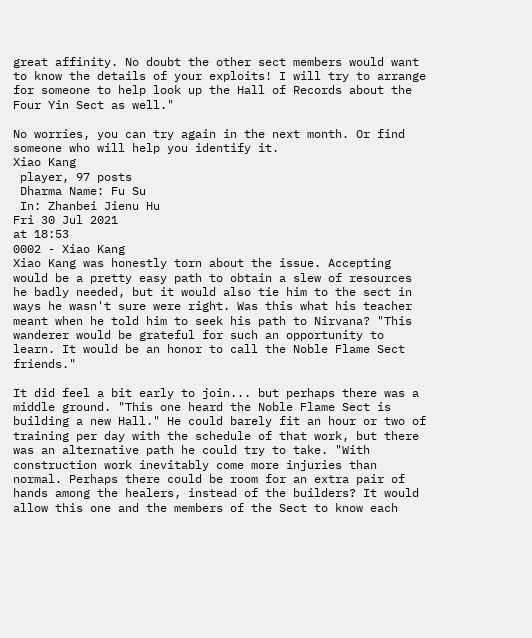great affinity. No doubt the other sect members would want to know the details of your exploits! I will try to arrange for someone to help look up the Hall of Records about the Four Yin Sect as well."

No worries, you can try again in the next month. Or find someone who will help you identify it.
Xiao Kang
 player, 97 posts
 Dharma Name: Fu Su
 In: Zhanbei Jienu Hu
Fri 30 Jul 2021
at 18:53
0002 - Xiao Kang
Xiao Kang was honestly torn about the issue. Accepting would be a pretty easy path to obtain a slew of resources he badly needed, but it would also tie him to the sect in ways he wasn't sure were right. Was this what his teacher meant when he told him to seek his path to Nirvana? "This wanderer would be grateful for such an opportunity to learn. It would be an honor to call the Noble Flame Sect friends."

It did feel a bit early to join... but perhaps there was a middle ground. "This one heard the Noble Flame Sect is building a new Hall." He could barely fit an hour or two of training per day with the schedule of that work, but there was an alternative path he could try to take. "With construction work inevitably come more injuries than normal. Perhaps there could be room for an extra pair of hands among the healers, instead of the builders? It would allow this one and the members of the Sect to know each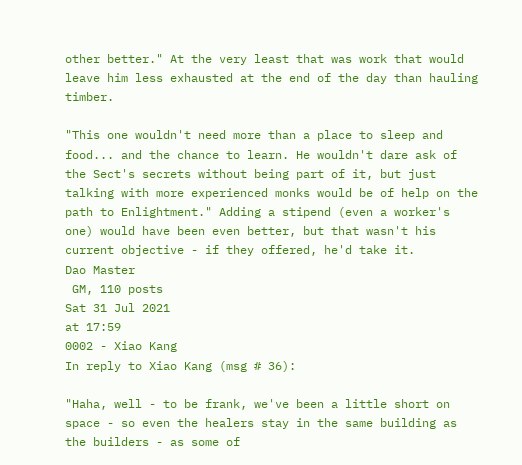other better." At the very least that was work that would leave him less exhausted at the end of the day than hauling timber.

"This one wouldn't need more than a place to sleep and food... and the chance to learn. He wouldn't dare ask of the Sect's secrets without being part of it, but just talking with more experienced monks would be of help on the path to Enlightment." Adding a stipend (even a worker's one) would have been even better, but that wasn't his current objective - if they offered, he'd take it.
Dao Master
 GM, 110 posts
Sat 31 Jul 2021
at 17:59
0002 - Xiao Kang
In reply to Xiao Kang (msg # 36):

"Haha, well - to be frank, we've been a little short on space - so even the healers stay in the same building as the builders - as some of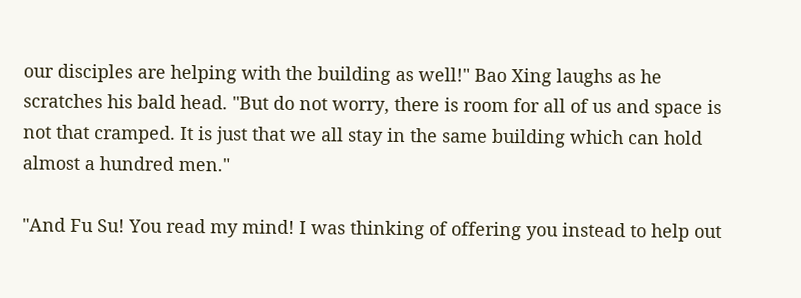our disciples are helping with the building as well!" Bao Xing laughs as he scratches his bald head. "But do not worry, there is room for all of us and space is not that cramped. It is just that we all stay in the same building which can hold almost a hundred men."

"And Fu Su! You read my mind! I was thinking of offering you instead to help out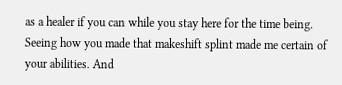as a healer if you can while you stay here for the time being. Seeing how you made that makeshift splint made me certain of your abilities. And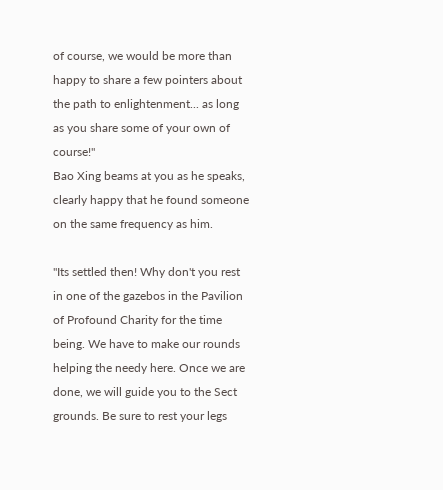of course, we would be more than happy to share a few pointers about the path to enlightenment... as long as you share some of your own of course!"
Bao Xing beams at you as he speaks, clearly happy that he found someone on the same frequency as him.

"Its settled then! Why don't you rest in one of the gazebos in the Pavilion of Profound Charity for the time being. We have to make our rounds helping the needy here. Once we are done, we will guide you to the Sect grounds. Be sure to rest your legs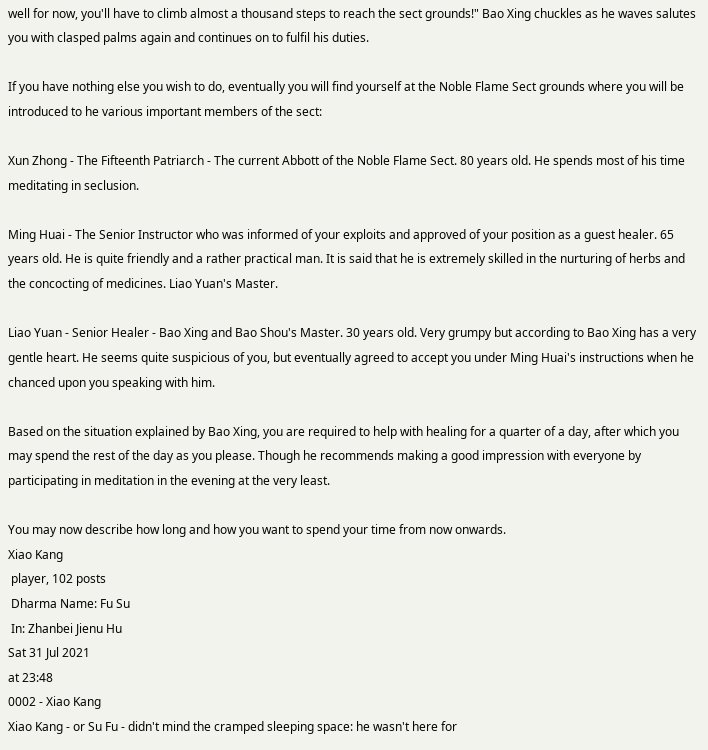well for now, you'll have to climb almost a thousand steps to reach the sect grounds!" Bao Xing chuckles as he waves salutes you with clasped palms again and continues on to fulfil his duties.

If you have nothing else you wish to do, eventually you will find yourself at the Noble Flame Sect grounds where you will be introduced to he various important members of the sect:

Xun Zhong - The Fifteenth Patriarch - The current Abbott of the Noble Flame Sect. 80 years old. He spends most of his time meditating in seclusion.

Ming Huai - The Senior Instructor who was informed of your exploits and approved of your position as a guest healer. 65 years old. He is quite friendly and a rather practical man. It is said that he is extremely skilled in the nurturing of herbs and the concocting of medicines. Liao Yuan's Master.

Liao Yuan - Senior Healer - Bao Xing and Bao Shou's Master. 30 years old. Very grumpy but according to Bao Xing has a very gentle heart. He seems quite suspicious of you, but eventually agreed to accept you under Ming Huai's instructions when he chanced upon you speaking with him.

Based on the situation explained by Bao Xing, you are required to help with healing for a quarter of a day, after which you may spend the rest of the day as you please. Though he recommends making a good impression with everyone by participating in meditation in the evening at the very least.

You may now describe how long and how you want to spend your time from now onwards.
Xiao Kang
 player, 102 posts
 Dharma Name: Fu Su
 In: Zhanbei Jienu Hu
Sat 31 Jul 2021
at 23:48
0002 - Xiao Kang
Xiao Kang - or Su Fu - didn't mind the cramped sleeping space: he wasn't here for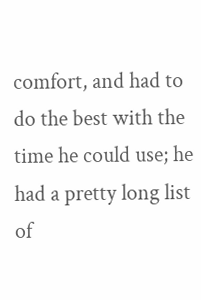comfort, and had to do the best with the time he could use; he had a pretty long list of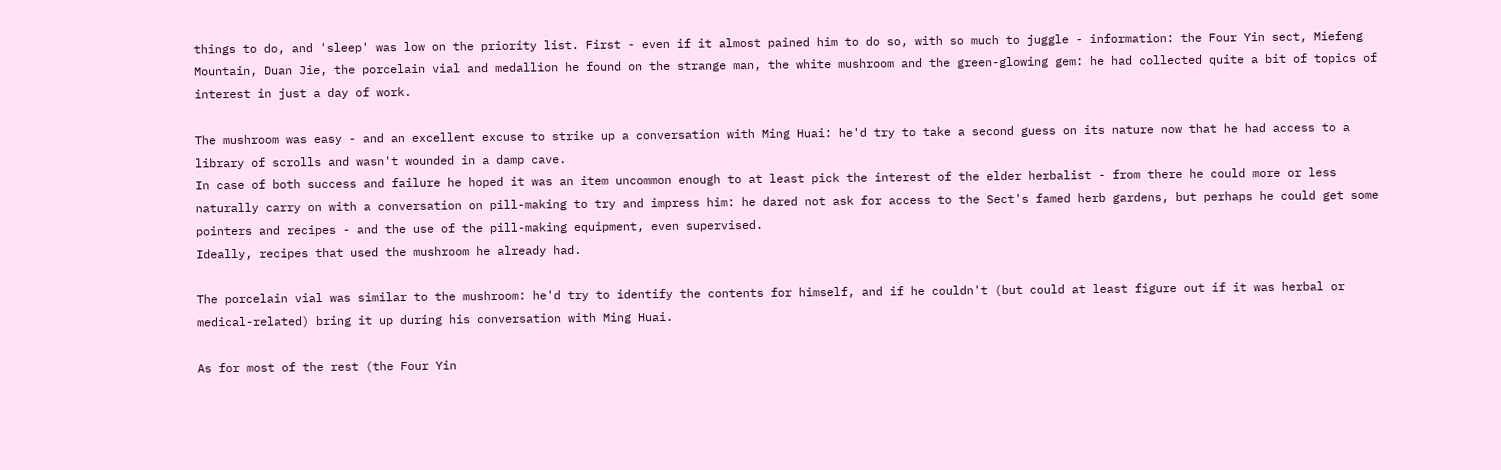things to do, and 'sleep' was low on the priority list. First - even if it almost pained him to do so, with so much to juggle - information: the Four Yin sect, Miefeng Mountain, Duan Jie, the porcelain vial and medallion he found on the strange man, the white mushroom and the green-glowing gem: he had collected quite a bit of topics of interest in just a day of work.

The mushroom was easy - and an excellent excuse to strike up a conversation with Ming Huai: he'd try to take a second guess on its nature now that he had access to a library of scrolls and wasn't wounded in a damp cave.
In case of both success and failure he hoped it was an item uncommon enough to at least pick the interest of the elder herbalist - from there he could more or less naturally carry on with a conversation on pill-making to try and impress him: he dared not ask for access to the Sect's famed herb gardens, but perhaps he could get some pointers and recipes - and the use of the pill-making equipment, even supervised.
Ideally, recipes that used the mushroom he already had.

The porcelain vial was similar to the mushroom: he'd try to identify the contents for himself, and if he couldn't (but could at least figure out if it was herbal or medical-related) bring it up during his conversation with Ming Huai.

As for most of the rest (the Four Yin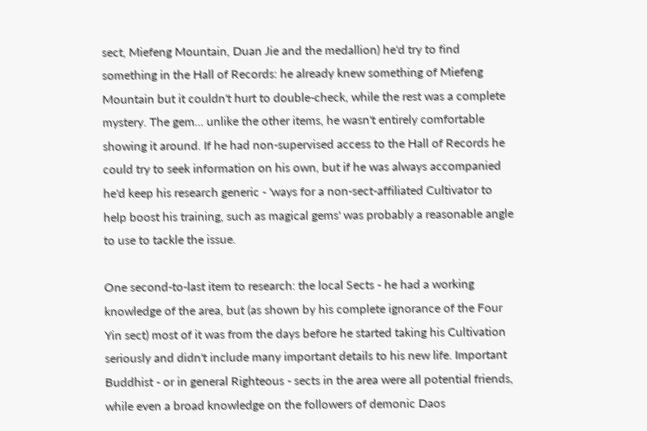sect, Miefeng Mountain, Duan Jie and the medallion) he'd try to find something in the Hall of Records: he already knew something of Miefeng Mountain but it couldn't hurt to double-check, while the rest was a complete mystery. The gem... unlike the other items, he wasn't entirely comfortable showing it around. If he had non-supervised access to the Hall of Records he could try to seek information on his own, but if he was always accompanied he'd keep his research generic - 'ways for a non-sect-affiliated Cultivator to help boost his training, such as magical gems' was probably a reasonable angle to use to tackle the issue.

One second-to-last item to research: the local Sects - he had a working knowledge of the area, but (as shown by his complete ignorance of the Four Yin sect) most of it was from the days before he started taking his Cultivation seriously and didn't include many important details to his new life. Important Buddhist - or in general Righteous - sects in the area were all potential friends, while even a broad knowledge on the followers of demonic Daos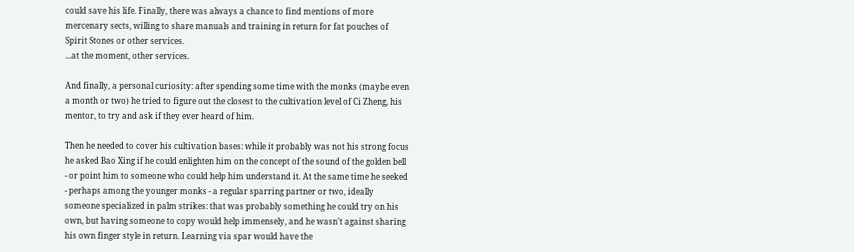could save his life. Finally, there was always a chance to find mentions of more mercenary sects, willing to share manuals and training in return for fat pouches of Spirit Stones or other services.
...at the moment, other services.

And finally, a personal curiosity: after spending some time with the monks (maybe even a month or two) he tried to figure out the closest to the cultivation level of Ci Zheng, his mentor, to try and ask if they ever heard of him.

Then he needed to cover his cultivation bases: while it probably was not his strong focus he asked Bao Xing if he could enlighten him on the concept of the sound of the golden bell - or point him to someone who could help him understand it. At the same time he seeked - perhaps among the younger monks - a regular sparring partner or two, ideally someone specialized in palm strikes: that was probably something he could try on his own, but having someone to copy would help immensely, and he wasn't against sharing his own finger style in return. Learning via spar would have the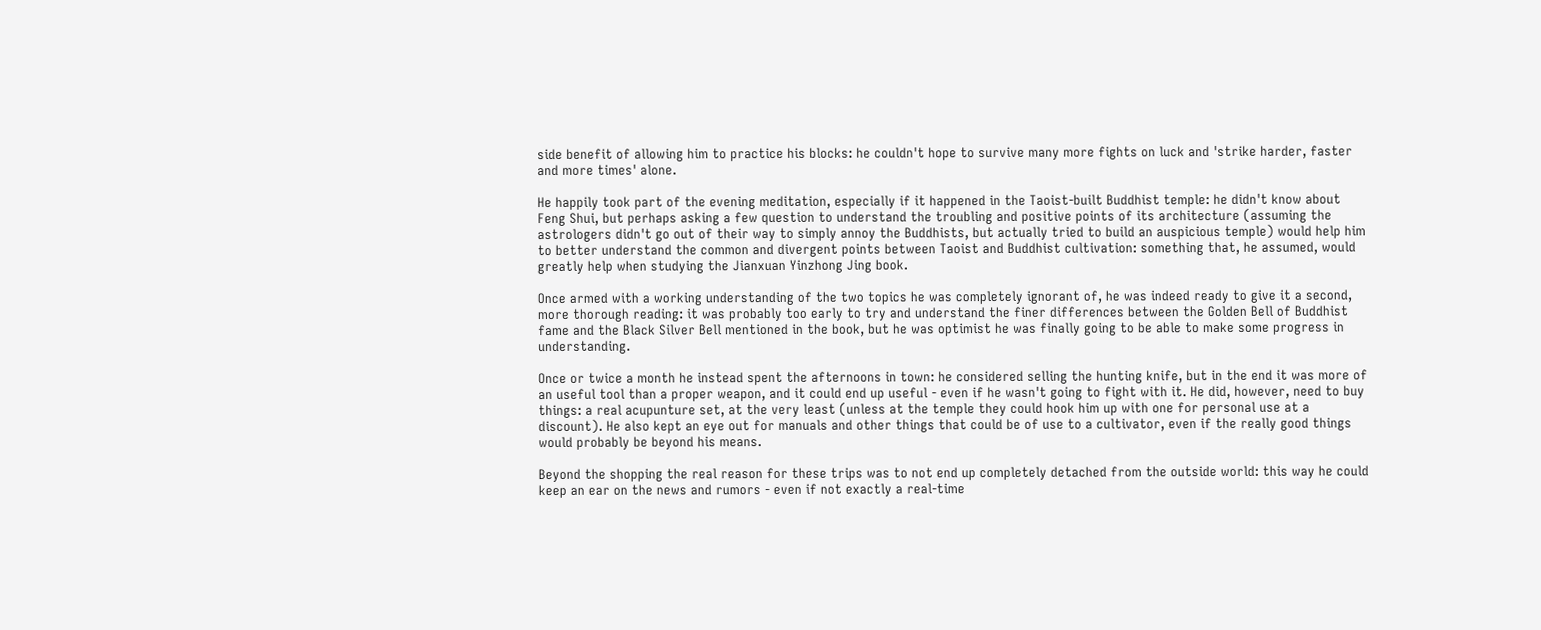side benefit of allowing him to practice his blocks: he couldn't hope to survive many more fights on luck and 'strike harder, faster and more times' alone.

He happily took part of the evening meditation, especially if it happened in the Taoist-built Buddhist temple: he didn't know about Feng Shui, but perhaps asking a few question to understand the troubling and positive points of its architecture (assuming the astrologers didn't go out of their way to simply annoy the Buddhists, but actually tried to build an auspicious temple) would help him to better understand the common and divergent points between Taoist and Buddhist cultivation: something that, he assumed, would greatly help when studying the Jianxuan Yinzhong Jing book.

Once armed with a working understanding of the two topics he was completely ignorant of, he was indeed ready to give it a second, more thorough reading: it was probably too early to try and understand the finer differences between the Golden Bell of Buddhist fame and the Black Silver Bell mentioned in the book, but he was optimist he was finally going to be able to make some progress in understanding.

Once or twice a month he instead spent the afternoons in town: he considered selling the hunting knife, but in the end it was more of an useful tool than a proper weapon, and it could end up useful - even if he wasn't going to fight with it. He did, however, need to buy things: a real acupunture set, at the very least (unless at the temple they could hook him up with one for personal use at a discount). He also kept an eye out for manuals and other things that could be of use to a cultivator, even if the really good things would probably be beyond his means.

Beyond the shopping the real reason for these trips was to not end up completely detached from the outside world: this way he could keep an ear on the news and rumors - even if not exactly a real-time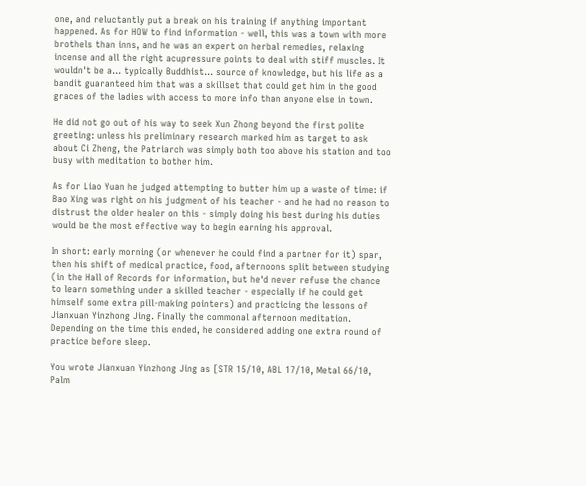one, and reluctantly put a break on his training if anything important happened. As for HOW to find information - well, this was a town with more brothels than inns, and he was an expert on herbal remedies, relaxing incense and all the right acupressure points to deal with stiff muscles. It wouldn't be a... typically Buddhist... source of knowledge, but his life as a bandit guaranteed him that was a skillset that could get him in the good graces of the ladies with access to more info than anyone else in town.

He did not go out of his way to seek Xun Zhong beyond the first polite greeting: unless his preliminary research marked him as target to ask about Ci Zheng, the Patriarch was simply both too above his station and too busy with meditation to bother him.

As for Liao Yuan he judged attempting to butter him up a waste of time: if Bao Xing was right on his judgment of his teacher - and he had no reason to distrust the older healer on this - simply doing his best during his duties would be the most effective way to begin earning his approval.

In short: early morning (or whenever he could find a partner for it) spar, then his shift of medical practice, food, afternoons split between studying (in the Hall of Records for information, but he'd never refuse the chance to learn something under a skilled teacher - especially if he could get himself some extra pill-making pointers) and practicing the lessons of Jianxuan Yinzhong Jing. Finally the commonal afternoon meditation. Depending on the time this ended, he considered adding one extra round of practice before sleep.

You wrote Jianxuan Yinzhong Jing as [STR 15/10, ABL 17/10, Metal 66/10, Palm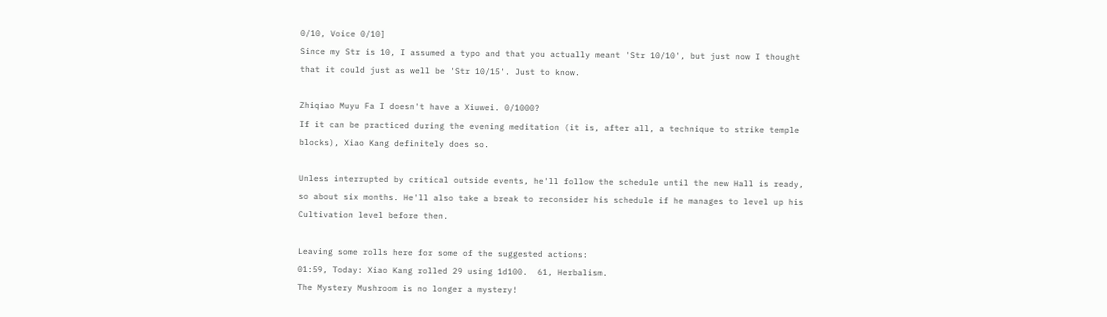0/10, Voice 0/10]
Since my Str is 10, I assumed a typo and that you actually meant 'Str 10/10', but just now I thought that it could just as well be 'Str 10/15'. Just to know.

Zhiqiao Muyu Fa I doesn't have a Xiuwei. 0/1000?
If it can be practiced during the evening meditation (it is, after all, a technique to strike temple blocks), Xiao Kang definitely does so.

Unless interrupted by critical outside events, he'll follow the schedule until the new Hall is ready, so about six months. He'll also take a break to reconsider his schedule if he manages to level up his Cultivation level before then.

Leaving some rolls here for some of the suggested actions:
01:59, Today: Xiao Kang rolled 29 using 1d100.  61, Herbalism.
The Mystery Mushroom is no longer a mystery!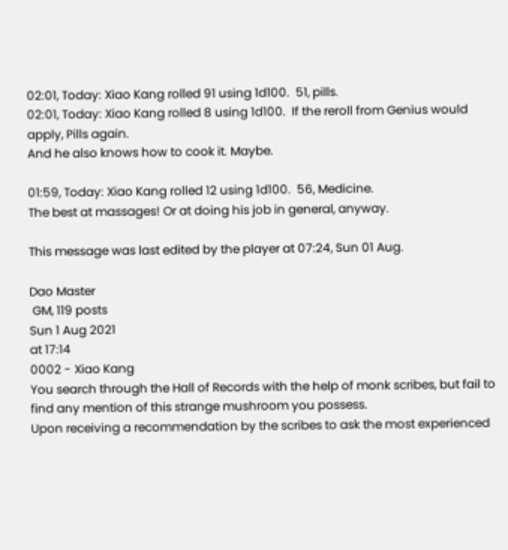02:01, Today: Xiao Kang rolled 91 using 1d100.  51, pills.
02:01, Today: Xiao Kang rolled 8 using 1d100.  If the reroll from Genius would apply, Pills again.
And he also knows how to cook it. Maybe.

01:59, Today: Xiao Kang rolled 12 using 1d100.  56, Medicine.
The best at massages! Or at doing his job in general, anyway.

This message was last edited by the player at 07:24, Sun 01 Aug.

Dao Master
 GM, 119 posts
Sun 1 Aug 2021
at 17:14
0002 - Xiao Kang
You search through the Hall of Records with the help of monk scribes, but fail to find any mention of this strange mushroom you possess.
Upon receiving a recommendation by the scribes to ask the most experienced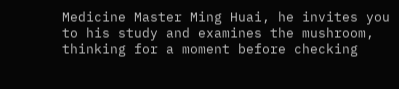Medicine Master Ming Huai, he invites you to his study and examines the mushroom, thinking for a moment before checking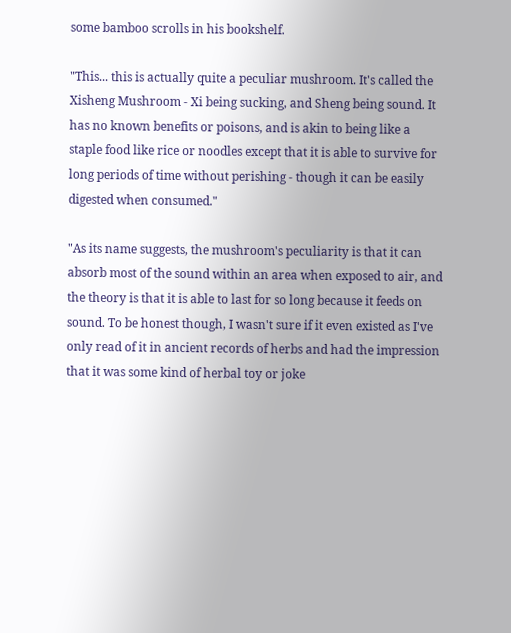some bamboo scrolls in his bookshelf.

"This... this is actually quite a peculiar mushroom. It's called the Xisheng Mushroom - Xi being sucking, and Sheng being sound. It has no known benefits or poisons, and is akin to being like a staple food like rice or noodles except that it is able to survive for long periods of time without perishing - though it can be easily digested when consumed."

"As its name suggests, the mushroom's peculiarity is that it can absorb most of the sound within an area when exposed to air, and the theory is that it is able to last for so long because it feeds on sound. To be honest though, I wasn't sure if it even existed as I've only read of it in ancient records of herbs and had the impression that it was some kind of herbal toy or joke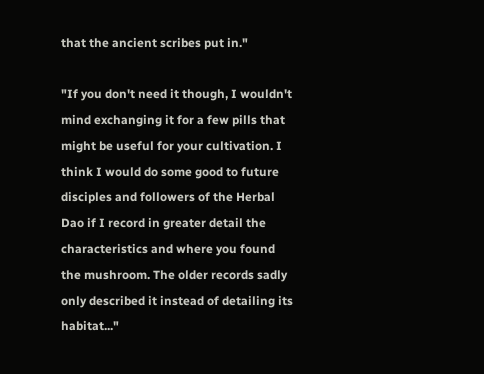that the ancient scribes put in."

"If you don't need it though, I wouldn't mind exchanging it for a few pills that might be useful for your cultivation. I think I would do some good to future disciples and followers of the Herbal Dao if I record in greater detail the characteristics and where you found the mushroom. The older records sadly only described it instead of detailing its habitat..."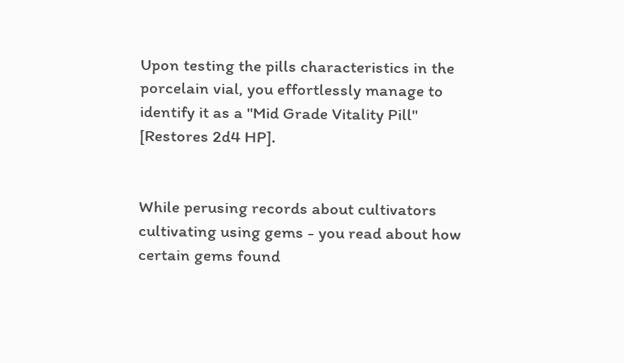Upon testing the pills characteristics in the porcelain vial, you effortlessly manage to identify it as a "Mid Grade Vitality Pill" [Restores 2d4 HP].


While perusing records about cultivators cultivating using gems - you read about how certain gems found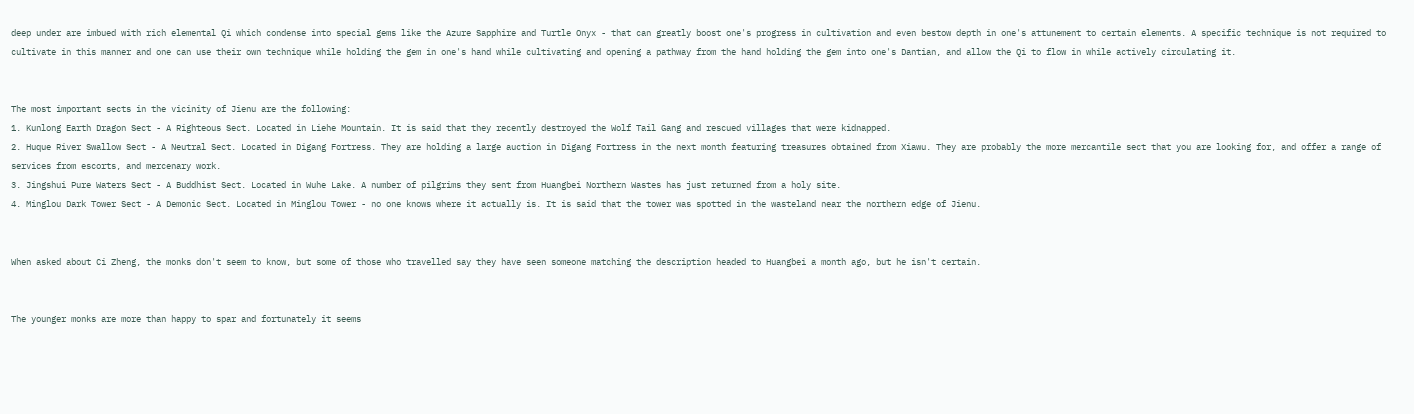deep under are imbued with rich elemental Qi which condense into special gems like the Azure Sapphire and Turtle Onyx - that can greatly boost one's progress in cultivation and even bestow depth in one's attunement to certain elements. A specific technique is not required to cultivate in this manner and one can use their own technique while holding the gem in one's hand while cultivating and opening a pathway from the hand holding the gem into one's Dantian, and allow the Qi to flow in while actively circulating it.


The most important sects in the vicinity of Jienu are the following:
1. Kunlong Earth Dragon Sect - A Righteous Sect. Located in Liehe Mountain. It is said that they recently destroyed the Wolf Tail Gang and rescued villages that were kidnapped.
2. Huque River Swallow Sect - A Neutral Sect. Located in Digang Fortress. They are holding a large auction in Digang Fortress in the next month featuring treasures obtained from Xiawu. They are probably the more mercantile sect that you are looking for, and offer a range of services from escorts, and mercenary work.
3. Jingshui Pure Waters Sect - A Buddhist Sect. Located in Wuhe Lake. A number of pilgrims they sent from Huangbei Northern Wastes has just returned from a holy site.
4. Minglou Dark Tower Sect - A Demonic Sect. Located in Minglou Tower - no one knows where it actually is. It is said that the tower was spotted in the wasteland near the northern edge of Jienu.


When asked about Ci Zheng, the monks don't seem to know, but some of those who travelled say they have seen someone matching the description headed to Huangbei a month ago, but he isn't certain.


The younger monks are more than happy to spar and fortunately it seems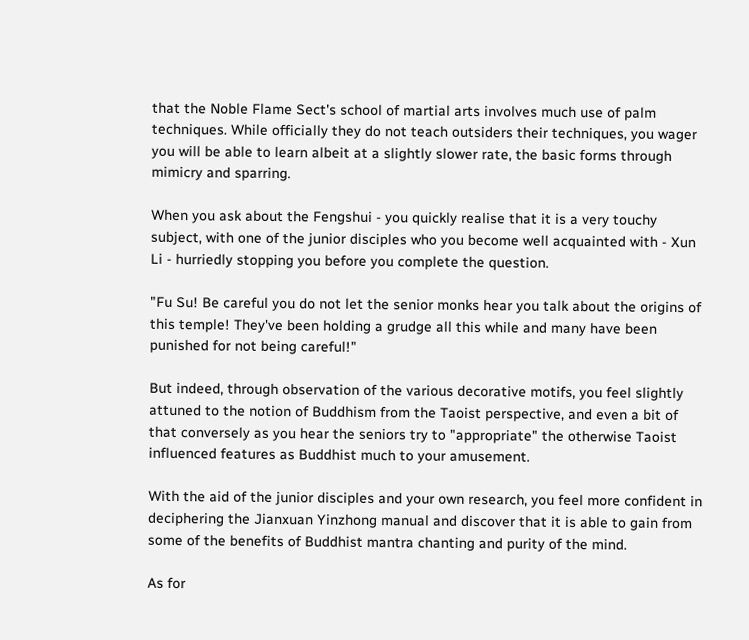that the Noble Flame Sect's school of martial arts involves much use of palm techniques. While officially they do not teach outsiders their techniques, you wager you will be able to learn albeit at a slightly slower rate, the basic forms through mimicry and sparring.

When you ask about the Fengshui - you quickly realise that it is a very touchy subject, with one of the junior disciples who you become well acquainted with - Xun Li - hurriedly stopping you before you complete the question.

"Fu Su! Be careful you do not let the senior monks hear you talk about the origins of this temple! They've been holding a grudge all this while and many have been punished for not being careful!"

But indeed, through observation of the various decorative motifs, you feel slightly attuned to the notion of Buddhism from the Taoist perspective, and even a bit of that conversely as you hear the seniors try to "appropriate" the otherwise Taoist influenced features as Buddhist much to your amusement.

With the aid of the junior disciples and your own research, you feel more confident in deciphering the Jianxuan Yinzhong manual and discover that it is able to gain from some of the benefits of Buddhist mantra chanting and purity of the mind.

As for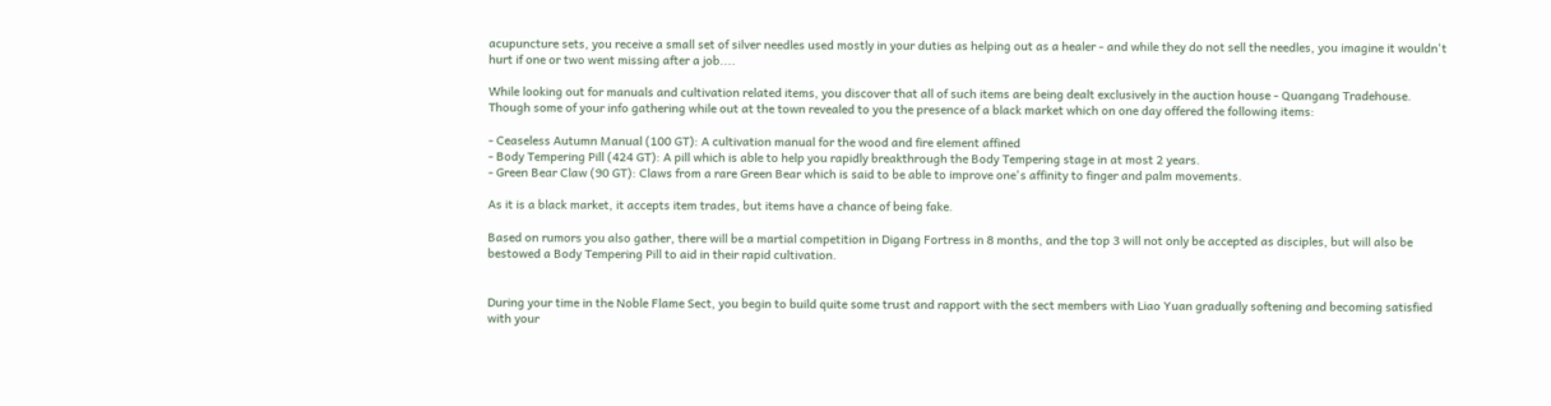acupuncture sets, you receive a small set of silver needles used mostly in your duties as helping out as a healer - and while they do not sell the needles, you imagine it wouldn't hurt if one or two went missing after a job....

While looking out for manuals and cultivation related items, you discover that all of such items are being dealt exclusively in the auction house - Quangang Tradehouse. Though some of your info gathering while out at the town revealed to you the presence of a black market which on one day offered the following items:

- Ceaseless Autumn Manual (100 GT): A cultivation manual for the wood and fire element affined
- Body Tempering Pill (424 GT): A pill which is able to help you rapidly breakthrough the Body Tempering stage in at most 2 years.
- Green Bear Claw (90 GT): Claws from a rare Green Bear which is said to be able to improve one's affinity to finger and palm movements.

As it is a black market, it accepts item trades, but items have a chance of being fake.

Based on rumors you also gather, there will be a martial competition in Digang Fortress in 8 months, and the top 3 will not only be accepted as disciples, but will also be bestowed a Body Tempering Pill to aid in their rapid cultivation.


During your time in the Noble Flame Sect, you begin to build quite some trust and rapport with the sect members with Liao Yuan gradually softening and becoming satisfied with your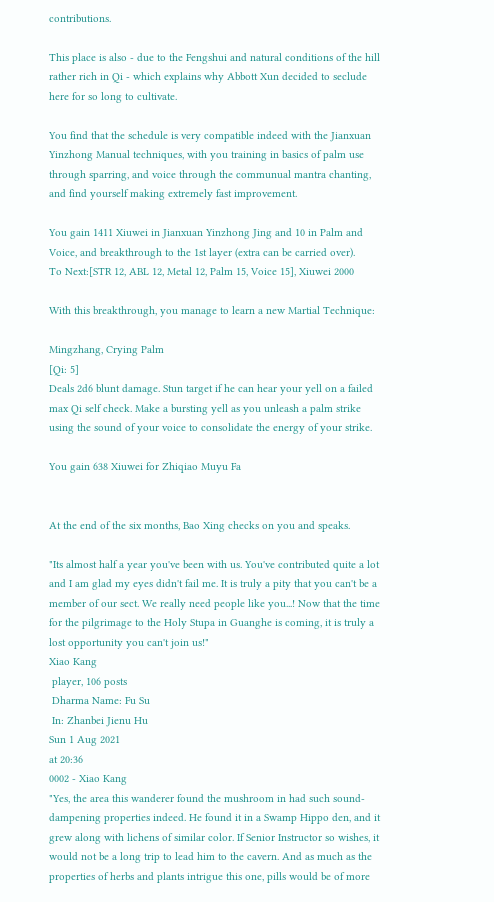contributions.

This place is also - due to the Fengshui and natural conditions of the hill rather rich in Qi - which explains why Abbott Xun decided to seclude here for so long to cultivate.

You find that the schedule is very compatible indeed with the Jianxuan Yinzhong Manual techniques, with you training in basics of palm use through sparring, and voice through the communual mantra chanting, and find yourself making extremely fast improvement.

You gain 1411 Xiuwei in Jianxuan Yinzhong Jing and 10 in Palm and Voice, and breakthrough to the 1st layer (extra can be carried over).
To Next:[STR 12, ABL 12, Metal 12, Palm 15, Voice 15], Xiuwei 2000

With this breakthrough, you manage to learn a new Martial Technique:

Mingzhang, Crying Palm
[Qi: 5]
Deals 2d6 blunt damage. Stun target if he can hear your yell on a failed max Qi self check. Make a bursting yell as you unleash a palm strike using the sound of your voice to consolidate the energy of your strike.

You gain 638 Xiuwei for Zhiqiao Muyu Fa


At the end of the six months, Bao Xing checks on you and speaks.

"Its almost half a year you've been with us. You've contributed quite a lot and I am glad my eyes didn't fail me. It is truly a pity that you can't be a member of our sect. We really need people like you...! Now that the time for the pilgrimage to the Holy Stupa in Guanghe is coming, it is truly a lost opportunity you can't join us!"
Xiao Kang
 player, 106 posts
 Dharma Name: Fu Su
 In: Zhanbei Jienu Hu
Sun 1 Aug 2021
at 20:36
0002 - Xiao Kang
"Yes, the area this wanderer found the mushroom in had such sound-dampening properties indeed. He found it in a Swamp Hippo den, and it grew along with lichens of similar color. If Senior Instructor so wishes, it would not be a long trip to lead him to the cavern. And as much as the properties of herbs and plants intrigue this one, pills would be of more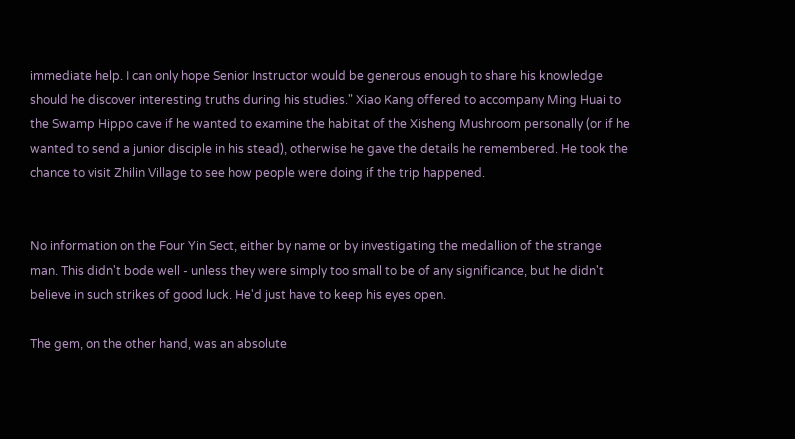immediate help. I can only hope Senior Instructor would be generous enough to share his knowledge should he discover interesting truths during his studies." Xiao Kang offered to accompany Ming Huai to the Swamp Hippo cave if he wanted to examine the habitat of the Xisheng Mushroom personally (or if he wanted to send a junior disciple in his stead), otherwise he gave the details he remembered. He took the chance to visit Zhilin Village to see how people were doing if the trip happened.


No information on the Four Yin Sect, either by name or by investigating the medallion of the strange man. This didn't bode well - unless they were simply too small to be of any significance, but he didn't believe in such strikes of good luck. He'd just have to keep his eyes open.

The gem, on the other hand, was an absolute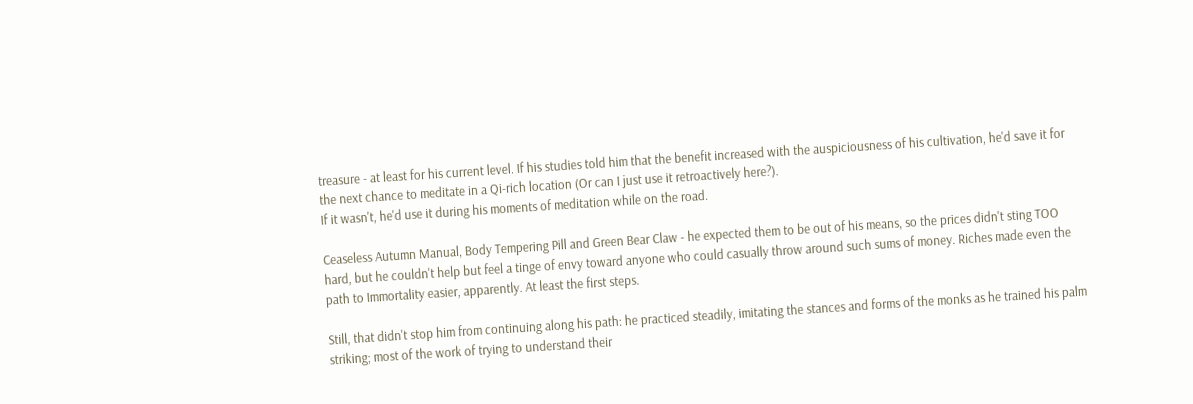treasure - at least for his current level. If his studies told him that the benefit increased with the auspiciousness of his cultivation, he'd save it for the next chance to meditate in a Qi-rich location (Or can I just use it retroactively here?).
If it wasn't, he'd use it during his moments of meditation while on the road.

Ceaseless Autumn Manual, Body Tempering Pill and Green Bear Claw - he expected them to be out of his means, so the prices didn't sting TOO hard, but he couldn't help but feel a tinge of envy toward anyone who could casually throw around such sums of money. Riches made even the path to Immortality easier, apparently. At least the first steps.

Still, that didn't stop him from continuing along his path: he practiced steadily, imitating the stances and forms of the monks as he trained his palm striking; most of the work of trying to understand their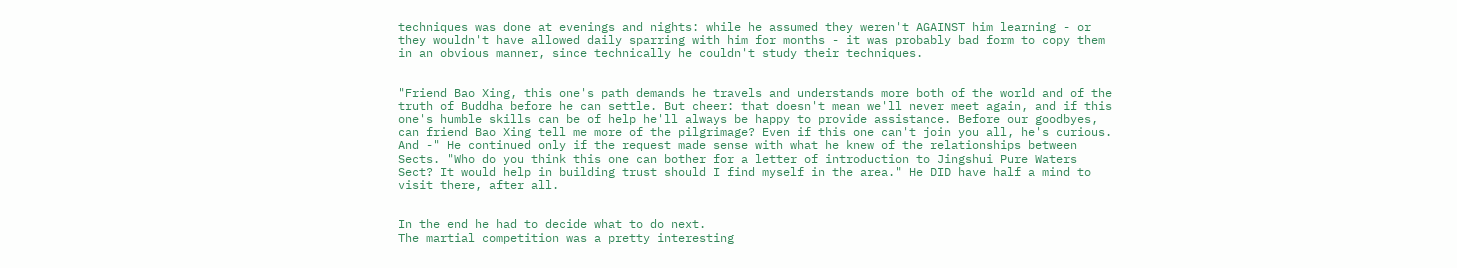techniques was done at evenings and nights: while he assumed they weren't AGAINST him learning - or they wouldn't have allowed daily sparring with him for months - it was probably bad form to copy them in an obvious manner, since technically he couldn't study their techniques.


"Friend Bao Xing, this one's path demands he travels and understands more both of the world and of the truth of Buddha before he can settle. But cheer: that doesn't mean we'll never meet again, and if this one's humble skills can be of help he'll always be happy to provide assistance. Before our goodbyes, can friend Bao Xing tell me more of the pilgrimage? Even if this one can't join you all, he's curious. And -" He continued only if the request made sense with what he knew of the relationships between Sects. "Who do you think this one can bother for a letter of introduction to Jingshui Pure Waters Sect? It would help in building trust should I find myself in the area." He DID have half a mind to visit there, after all.


In the end he had to decide what to do next.
The martial competition was a pretty interesting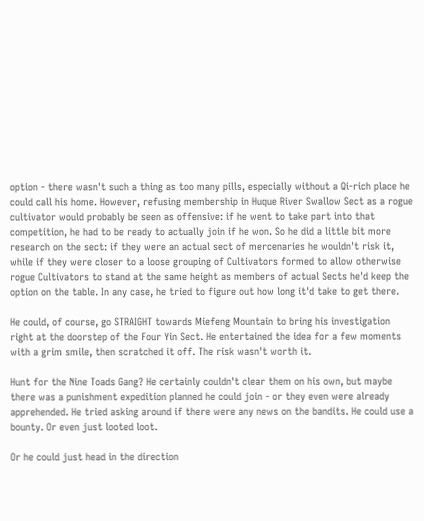option - there wasn't such a thing as too many pills, especially without a Qi-rich place he could call his home. However, refusing membership in Huque River Swallow Sect as a rogue cultivator would probably be seen as offensive: if he went to take part into that competition, he had to be ready to actually join if he won. So he did a little bit more research on the sect: if they were an actual sect of mercenaries he wouldn't risk it, while if they were closer to a loose grouping of Cultivators formed to allow otherwise rogue Cultivators to stand at the same height as members of actual Sects he'd keep the option on the table. In any case, he tried to figure out how long it'd take to get there.

He could, of course, go STRAIGHT towards Miefeng Mountain to bring his investigation right at the doorstep of the Four Yin Sect. He entertained the idea for a few moments with a grim smile, then scratched it off. The risk wasn't worth it.

Hunt for the Nine Toads Gang? He certainly couldn't clear them on his own, but maybe there was a punishment expedition planned he could join - or they even were already apprehended. He tried asking around if there were any news on the bandits. He could use a bounty. Or even just looted loot.

Or he could just head in the direction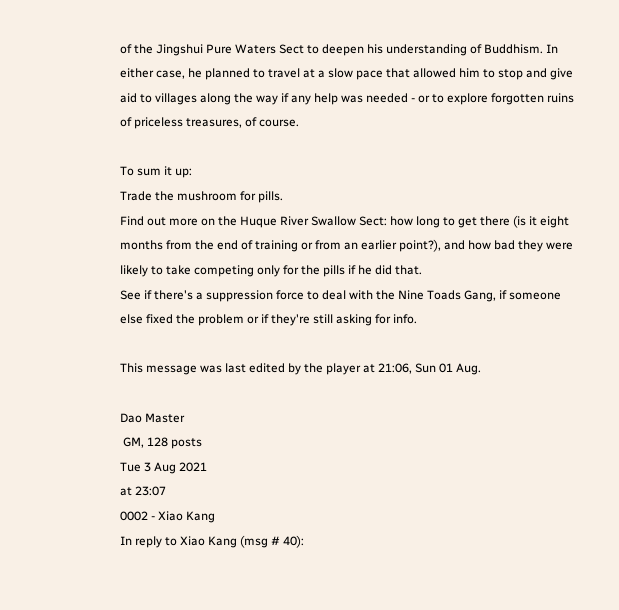of the Jingshui Pure Waters Sect to deepen his understanding of Buddhism. In either case, he planned to travel at a slow pace that allowed him to stop and give aid to villages along the way if any help was needed - or to explore forgotten ruins of priceless treasures, of course.

To sum it up:
Trade the mushroom for pills.
Find out more on the Huque River Swallow Sect: how long to get there (is it eight months from the end of training or from an earlier point?), and how bad they were likely to take competing only for the pills if he did that.
See if there's a suppression force to deal with the Nine Toads Gang, if someone else fixed the problem or if they're still asking for info.

This message was last edited by the player at 21:06, Sun 01 Aug.

Dao Master
 GM, 128 posts
Tue 3 Aug 2021
at 23:07
0002 - Xiao Kang
In reply to Xiao Kang (msg # 40):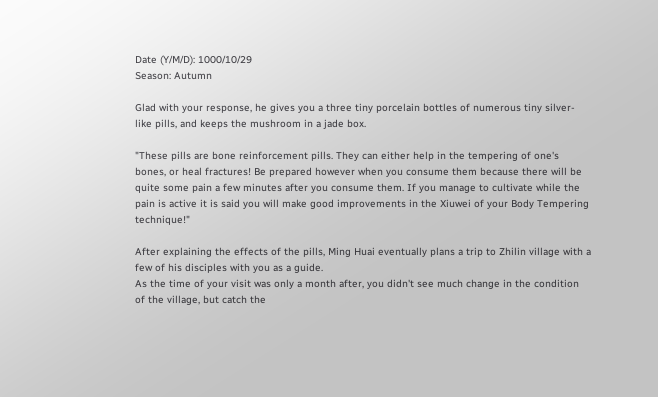Date (Y/M/D): 1000/10/29
Season: Autumn

Glad with your response, he gives you a three tiny porcelain bottles of numerous tiny silver-like pills, and keeps the mushroom in a jade box.

"These pills are bone reinforcement pills. They can either help in the tempering of one's bones, or heal fractures! Be prepared however when you consume them because there will be quite some pain a few minutes after you consume them. If you manage to cultivate while the pain is active it is said you will make good improvements in the Xiuwei of your Body Tempering technique!"

After explaining the effects of the pills, Ming Huai eventually plans a trip to Zhilin village with a few of his disciples with you as a guide.
As the time of your visit was only a month after, you didn't see much change in the condition of the village, but catch the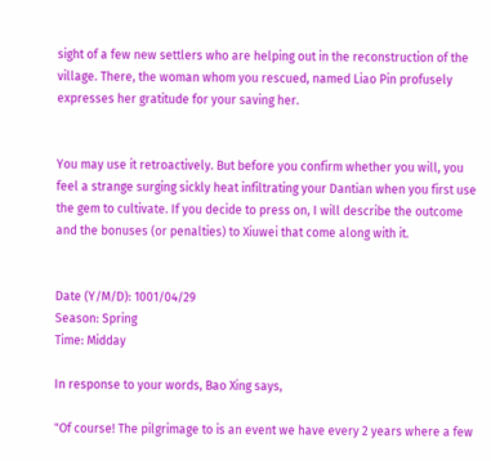sight of a few new settlers who are helping out in the reconstruction of the village. There, the woman whom you rescued, named Liao Pin profusely expresses her gratitude for your saving her.


You may use it retroactively. But before you confirm whether you will, you feel a strange surging sickly heat infiltrating your Dantian when you first use the gem to cultivate. If you decide to press on, I will describe the outcome and the bonuses (or penalties) to Xiuwei that come along with it.


Date (Y/M/D): 1001/04/29
Season: Spring
Time: Midday

In response to your words, Bao Xing says,

"Of course! The pilgrimage to is an event we have every 2 years where a few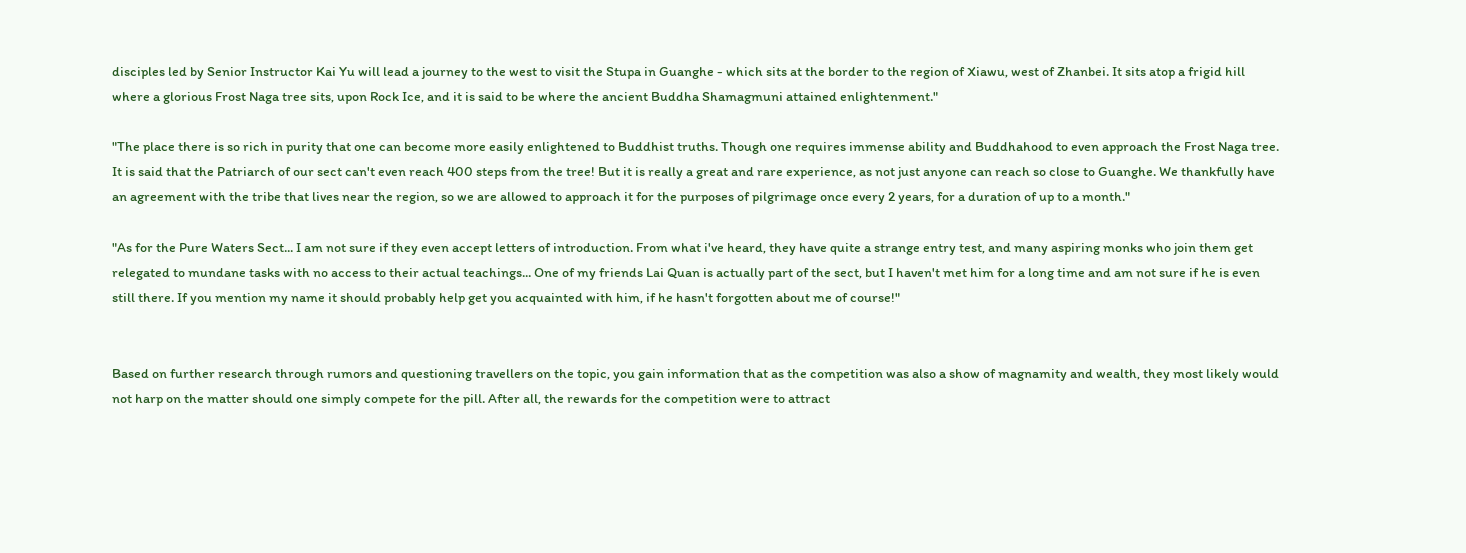disciples led by Senior Instructor Kai Yu will lead a journey to the west to visit the Stupa in Guanghe - which sits at the border to the region of Xiawu, west of Zhanbei. It sits atop a frigid hill where a glorious Frost Naga tree sits, upon Rock Ice, and it is said to be where the ancient Buddha Shamagmuni attained enlightenment."

"The place there is so rich in purity that one can become more easily enlightened to Buddhist truths. Though one requires immense ability and Buddhahood to even approach the Frost Naga tree. It is said that the Patriarch of our sect can't even reach 400 steps from the tree! But it is really a great and rare experience, as not just anyone can reach so close to Guanghe. We thankfully have an agreement with the tribe that lives near the region, so we are allowed to approach it for the purposes of pilgrimage once every 2 years, for a duration of up to a month."

"As for the Pure Waters Sect... I am not sure if they even accept letters of introduction. From what i've heard, they have quite a strange entry test, and many aspiring monks who join them get relegated to mundane tasks with no access to their actual teachings... One of my friends Lai Quan is actually part of the sect, but I haven't met him for a long time and am not sure if he is even still there. If you mention my name it should probably help get you acquainted with him, if he hasn't forgotten about me of course!"


Based on further research through rumors and questioning travellers on the topic, you gain information that as the competition was also a show of magnamity and wealth, they most likely would not harp on the matter should one simply compete for the pill. After all, the rewards for the competition were to attract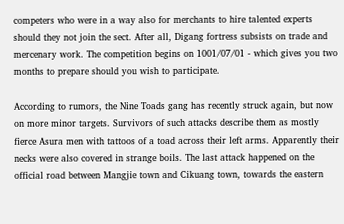competers who were in a way also for merchants to hire talented experts should they not join the sect. After all, Digang fortress subsists on trade and mercenary work. The competition begins on 1001/07/01 - which gives you two months to prepare should you wish to participate.

According to rumors, the Nine Toads gang has recently struck again, but now on more minor targets. Survivors of such attacks describe them as mostly fierce Asura men with tattoos of a toad across their left arms. Apparently their necks were also covered in strange boils. The last attack happened on the official road between Mangjie town and Cikuang town, towards the eastern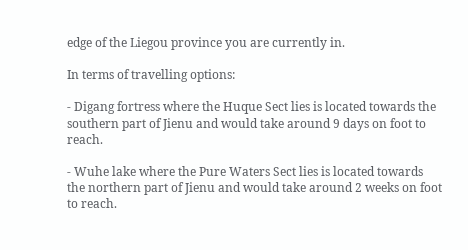edge of the Liegou province you are currently in.

In terms of travelling options:

- Digang fortress where the Huque Sect lies is located towards the southern part of Jienu and would take around 9 days on foot to reach.

- Wuhe lake where the Pure Waters Sect lies is located towards the northern part of Jienu and would take around 2 weeks on foot to reach.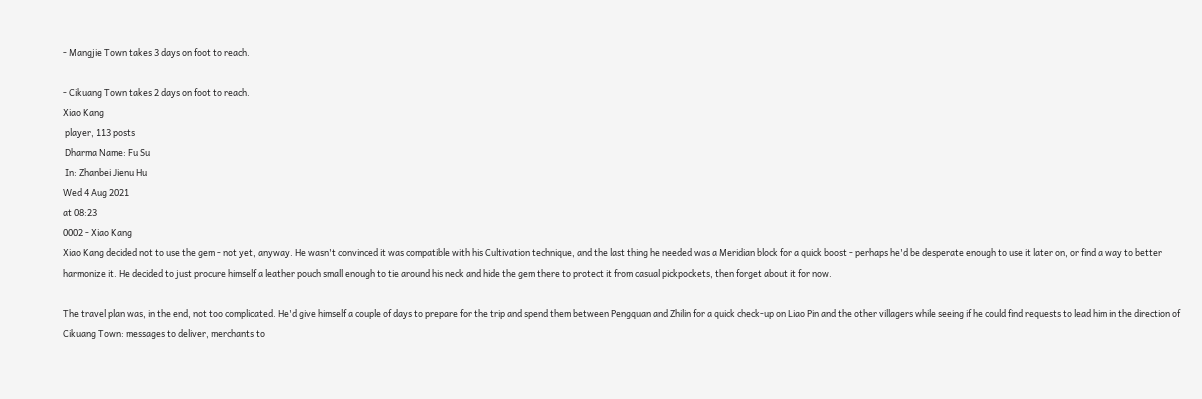- Mangjie Town takes 3 days on foot to reach.

- Cikuang Town takes 2 days on foot to reach.
Xiao Kang
 player, 113 posts
 Dharma Name: Fu Su
 In: Zhanbei Jienu Hu
Wed 4 Aug 2021
at 08:23
0002 - Xiao Kang
Xiao Kang decided not to use the gem - not yet, anyway. He wasn't convinced it was compatible with his Cultivation technique, and the last thing he needed was a Meridian block for a quick boost - perhaps he'd be desperate enough to use it later on, or find a way to better harmonize it. He decided to just procure himself a leather pouch small enough to tie around his neck and hide the gem there to protect it from casual pickpockets, then forget about it for now.

The travel plan was, in the end, not too complicated. He'd give himself a couple of days to prepare for the trip and spend them between Pengquan and Zhilin for a quick check-up on Liao Pin and the other villagers while seeing if he could find requests to lead him in the direction of Cikuang Town: messages to deliver, merchants to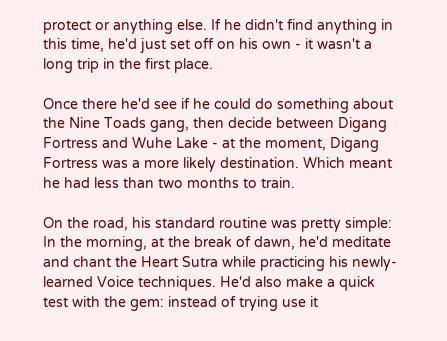protect or anything else. If he didn't find anything in this time, he'd just set off on his own - it wasn't a long trip in the first place.

Once there he'd see if he could do something about the Nine Toads gang, then decide between Digang Fortress and Wuhe Lake - at the moment, Digang Fortress was a more likely destination. Which meant he had less than two months to train.

On the road, his standard routine was pretty simple:
In the morning, at the break of dawn, he'd meditate and chant the Heart Sutra while practicing his newly-learned Voice techniques. He'd also make a quick test with the gem: instead of trying use it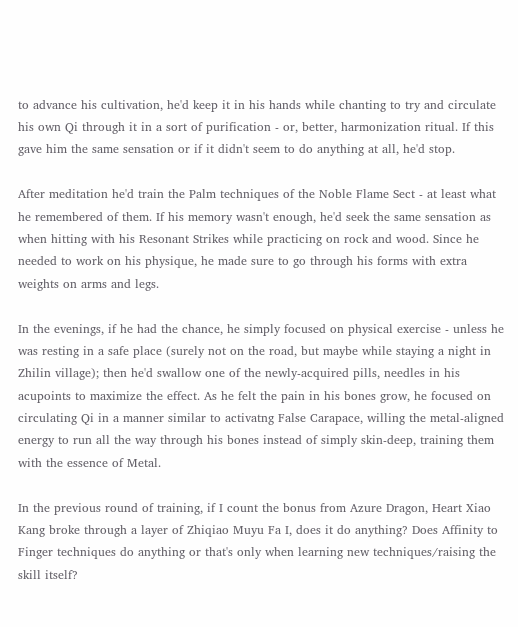to advance his cultivation, he'd keep it in his hands while chanting to try and circulate his own Qi through it in a sort of purification - or, better, harmonization ritual. If this gave him the same sensation or if it didn't seem to do anything at all, he'd stop.

After meditation he'd train the Palm techniques of the Noble Flame Sect - at least what he remembered of them. If his memory wasn't enough, he'd seek the same sensation as when hitting with his Resonant Strikes while practicing on rock and wood. Since he needed to work on his physique, he made sure to go through his forms with extra weights on arms and legs.

In the evenings, if he had the chance, he simply focused on physical exercise - unless he was resting in a safe place (surely not on the road, but maybe while staying a night in Zhilin village); then he'd swallow one of the newly-acquired pills, needles in his acupoints to maximize the effect. As he felt the pain in his bones grow, he focused on circulating Qi in a manner similar to activatng False Carapace, willing the metal-aligned energy to run all the way through his bones instead of simply skin-deep, training them with the essence of Metal.

In the previous round of training, if I count the bonus from Azure Dragon, Heart Xiao Kang broke through a layer of Zhiqiao Muyu Fa I, does it do anything? Does Affinity to Finger techniques do anything or that's only when learning new techniques/raising the skill itself?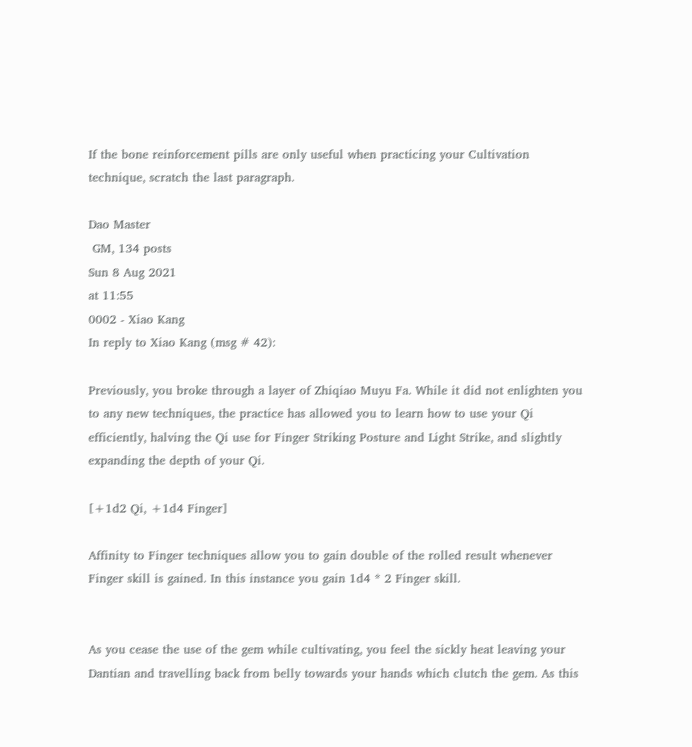If the bone reinforcement pills are only useful when practicing your Cultivation technique, scratch the last paragraph.

Dao Master
 GM, 134 posts
Sun 8 Aug 2021
at 11:55
0002 - Xiao Kang
In reply to Xiao Kang (msg # 42):

Previously, you broke through a layer of Zhiqiao Muyu Fa. While it did not enlighten you to any new techniques, the practice has allowed you to learn how to use your Qi efficiently, halving the Qi use for Finger Striking Posture and Light Strike, and slightly expanding the depth of your Qi.

[+1d2 Qi, +1d4 Finger]

Affinity to Finger techniques allow you to gain double of the rolled result whenever Finger skill is gained. In this instance you gain 1d4 * 2 Finger skill.


As you cease the use of the gem while cultivating, you feel the sickly heat leaving your Dantian and travelling back from belly towards your hands which clutch the gem. As this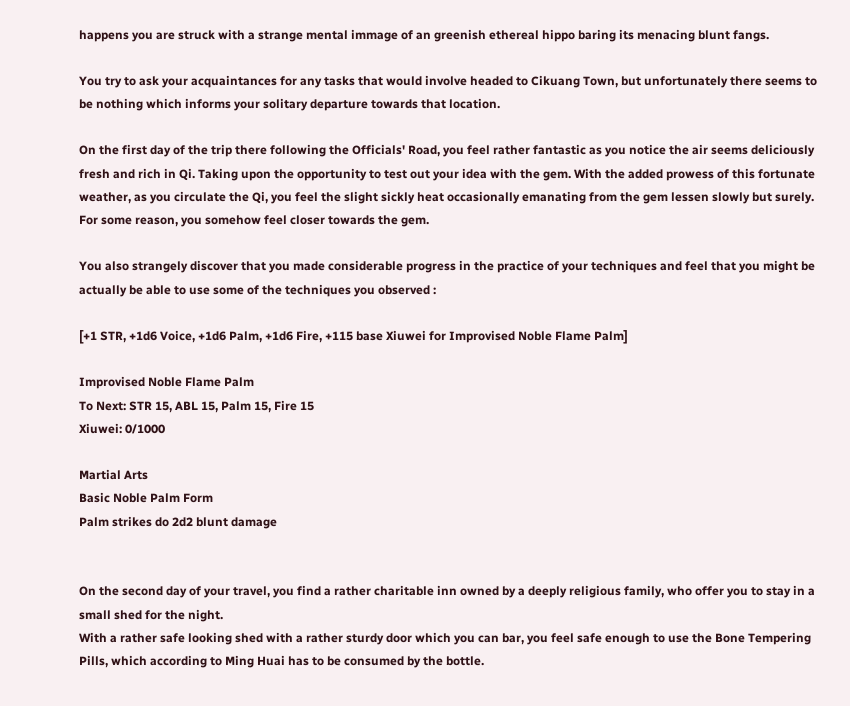happens you are struck with a strange mental immage of an greenish ethereal hippo baring its menacing blunt fangs.

You try to ask your acquaintances for any tasks that would involve headed to Cikuang Town, but unfortunately there seems to be nothing which informs your solitary departure towards that location.

On the first day of the trip there following the Officials' Road, you feel rather fantastic as you notice the air seems deliciously fresh and rich in Qi. Taking upon the opportunity to test out your idea with the gem. With the added prowess of this fortunate weather, as you circulate the Qi, you feel the slight sickly heat occasionally emanating from the gem lessen slowly but surely. For some reason, you somehow feel closer towards the gem.

You also strangely discover that you made considerable progress in the practice of your techniques and feel that you might be actually be able to use some of the techniques you observed :

[+1 STR, +1d6 Voice, +1d6 Palm, +1d6 Fire, +115 base Xiuwei for Improvised Noble Flame Palm]

Improvised Noble Flame Palm
To Next: STR 15, ABL 15, Palm 15, Fire 15
Xiuwei: 0/1000

Martial Arts
Basic Noble Palm Form
Palm strikes do 2d2 blunt damage


On the second day of your travel, you find a rather charitable inn owned by a deeply religious family, who offer you to stay in a small shed for the night.
With a rather safe looking shed with a rather sturdy door which you can bar, you feel safe enough to use the Bone Tempering Pills, which according to Ming Huai has to be consumed by the bottle.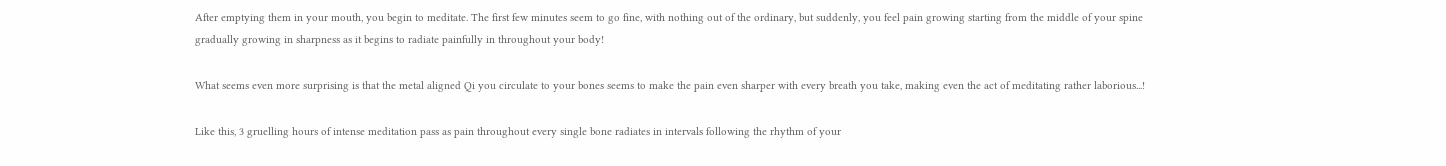After emptying them in your mouth, you begin to meditate. The first few minutes seem to go fine, with nothing out of the ordinary, but suddenly, you feel pain growing starting from the middle of your spine gradually growing in sharpness as it begins to radiate painfully in throughout your body!

What seems even more surprising is that the metal aligned Qi you circulate to your bones seems to make the pain even sharper with every breath you take, making even the act of meditating rather laborious...!

Like this, 3 gruelling hours of intense meditation pass as pain throughout every single bone radiates in intervals following the rhythm of your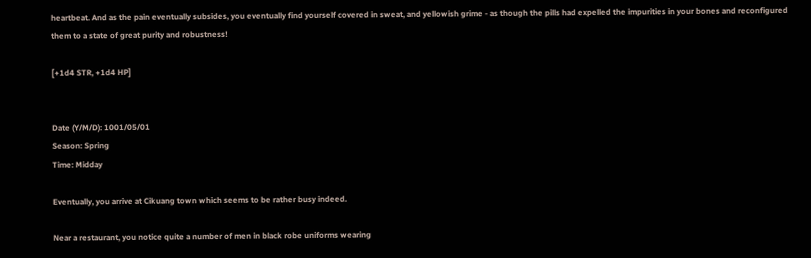heartbeat. And as the pain eventually subsides, you eventually find yourself covered in sweat, and yellowish grime - as though the pills had expelled the impurities in your bones and reconfigured them to a state of great purity and robustness!

[+1d4 STR, +1d4 HP]


Date (Y/M/D): 1001/05/01
Season: Spring
Time: Midday

Eventually, you arrive at Cikuang town which seems to be rather busy indeed.

Near a restaurant, you notice quite a number of men in black robe uniforms wearing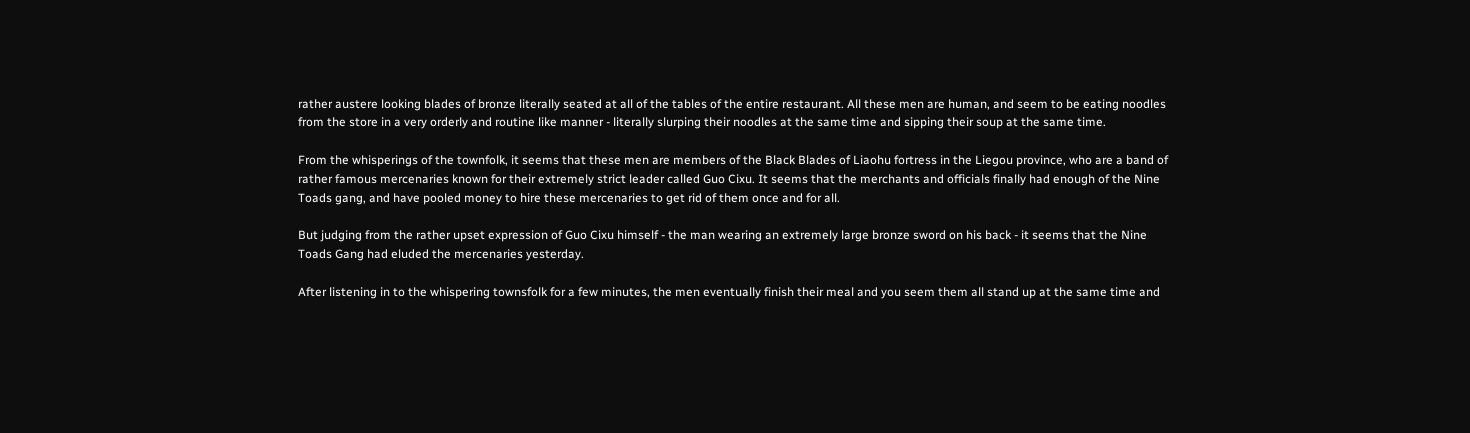rather austere looking blades of bronze literally seated at all of the tables of the entire restaurant. All these men are human, and seem to be eating noodles from the store in a very orderly and routine like manner - literally slurping their noodles at the same time and sipping their soup at the same time.

From the whisperings of the townfolk, it seems that these men are members of the Black Blades of Liaohu fortress in the Liegou province, who are a band of rather famous mercenaries known for their extremely strict leader called Guo Cixu. It seems that the merchants and officials finally had enough of the Nine Toads gang, and have pooled money to hire these mercenaries to get rid of them once and for all.

But judging from the rather upset expression of Guo Cixu himself - the man wearing an extremely large bronze sword on his back - it seems that the Nine Toads Gang had eluded the mercenaries yesterday.

After listening in to the whispering townsfolk for a few minutes, the men eventually finish their meal and you seem them all stand up at the same time and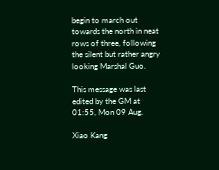begin to march out towards the north in neat rows of three, following the silent but rather angry looking Marshal Guo.

This message was last edited by the GM at 01:55, Mon 09 Aug.

Xiao Kang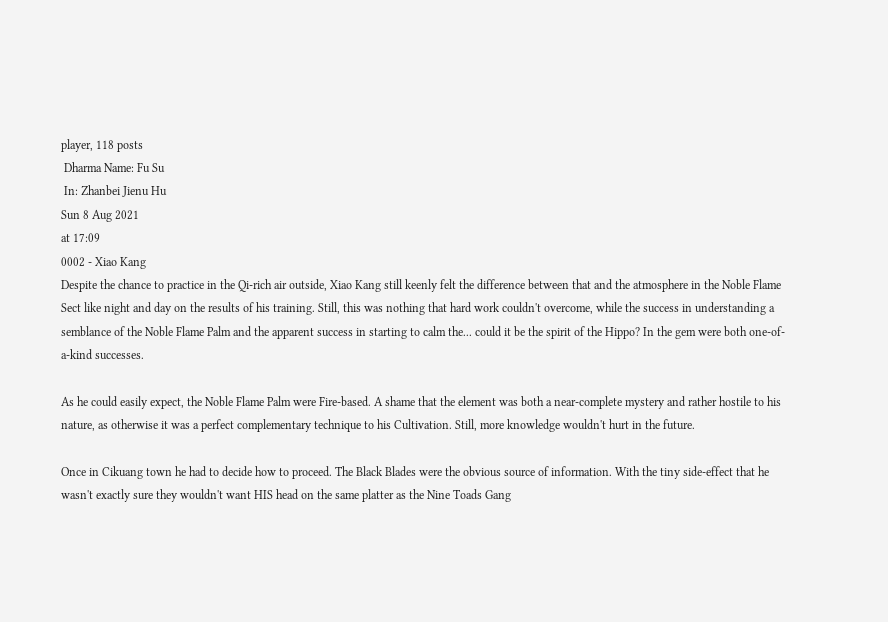player, 118 posts
 Dharma Name: Fu Su
 In: Zhanbei Jienu Hu
Sun 8 Aug 2021
at 17:09
0002 - Xiao Kang
Despite the chance to practice in the Qi-rich air outside, Xiao Kang still keenly felt the difference between that and the atmosphere in the Noble Flame Sect like night and day on the results of his training. Still, this was nothing that hard work couldn't overcome, while the success in understanding a semblance of the Noble Flame Palm and the apparent success in starting to calm the... could it be the spirit of the Hippo? In the gem were both one-of-a-kind successes.

As he could easily expect, the Noble Flame Palm were Fire-based. A shame that the element was both a near-complete mystery and rather hostile to his nature, as otherwise it was a perfect complementary technique to his Cultivation. Still, more knowledge wouldn't hurt in the future.

Once in Cikuang town he had to decide how to proceed. The Black Blades were the obvious source of information. With the tiny side-effect that he wasn't exactly sure they wouldn't want HIS head on the same platter as the Nine Toads Gang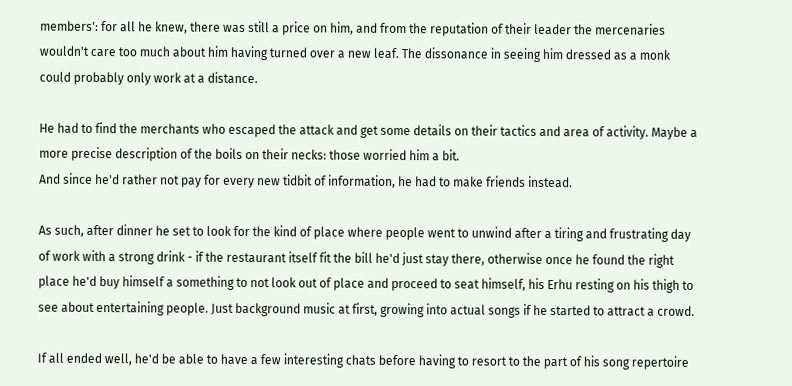members': for all he knew, there was still a price on him, and from the reputation of their leader the mercenaries wouldn't care too much about him having turned over a new leaf. The dissonance in seeing him dressed as a monk could probably only work at a distance.

He had to find the merchants who escaped the attack and get some details on their tactics and area of activity. Maybe a more precise description of the boils on their necks: those worried him a bit.
And since he'd rather not pay for every new tidbit of information, he had to make friends instead.

As such, after dinner he set to look for the kind of place where people went to unwind after a tiring and frustrating day of work with a strong drink - if the restaurant itself fit the bill he'd just stay there, otherwise once he found the right place he'd buy himself a something to not look out of place and proceed to seat himself, his Erhu resting on his thigh to see about entertaining people. Just background music at first, growing into actual songs if he started to attract a crowd.

If all ended well, he'd be able to have a few interesting chats before having to resort to the part of his song repertoire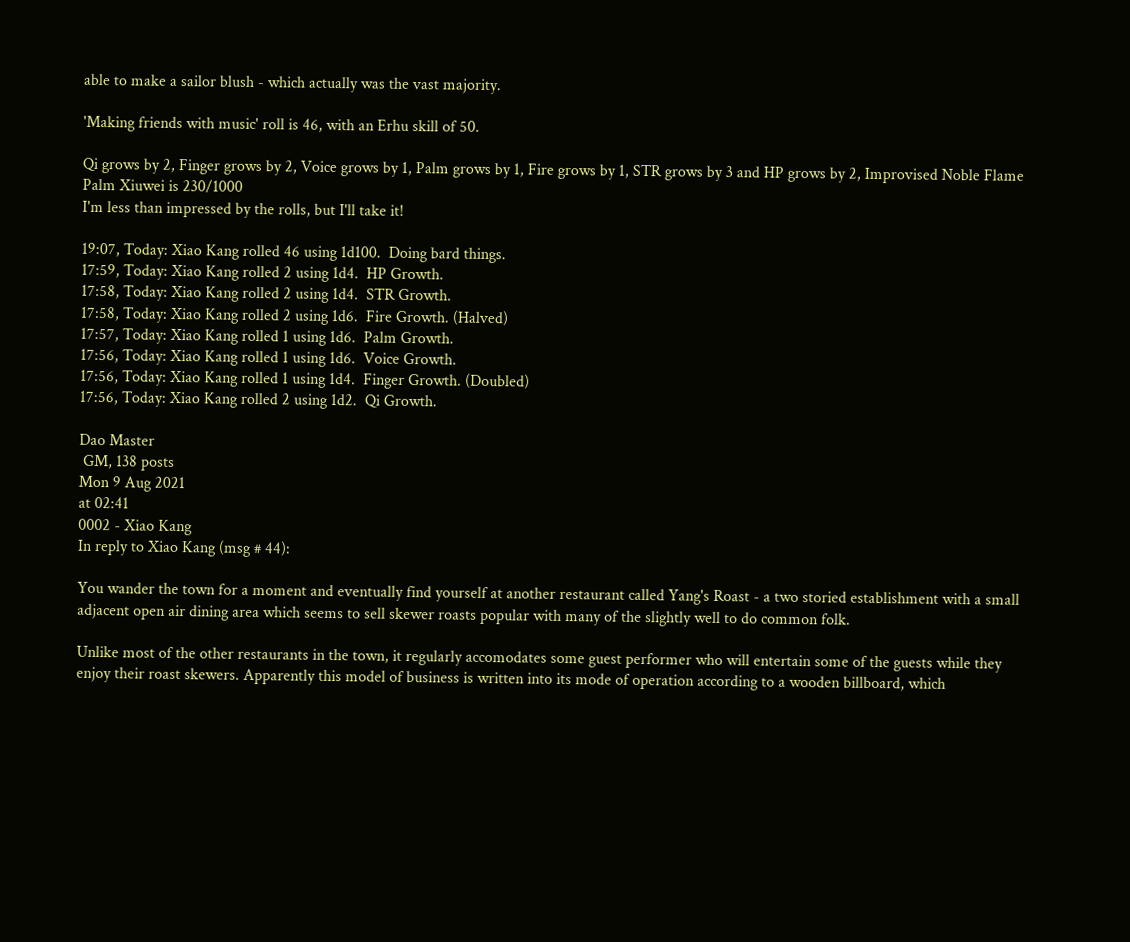able to make a sailor blush - which actually was the vast majority.

'Making friends with music' roll is 46, with an Erhu skill of 50.

Qi grows by 2, Finger grows by 2, Voice grows by 1, Palm grows by 1, Fire grows by 1, STR grows by 3 and HP grows by 2, Improvised Noble Flame Palm Xiuwei is 230/1000
I'm less than impressed by the rolls, but I'll take it!

19:07, Today: Xiao Kang rolled 46 using 1d100.  Doing bard things.
17:59, Today: Xiao Kang rolled 2 using 1d4.  HP Growth.
17:58, Today: Xiao Kang rolled 2 using 1d4.  STR Growth.
17:58, Today: Xiao Kang rolled 2 using 1d6.  Fire Growth. (Halved)
17:57, Today: Xiao Kang rolled 1 using 1d6.  Palm Growth.
17:56, Today: Xiao Kang rolled 1 using 1d6.  Voice Growth.
17:56, Today: Xiao Kang rolled 1 using 1d4.  Finger Growth. (Doubled)
17:56, Today: Xiao Kang rolled 2 using 1d2.  Qi Growth.

Dao Master
 GM, 138 posts
Mon 9 Aug 2021
at 02:41
0002 - Xiao Kang
In reply to Xiao Kang (msg # 44):

You wander the town for a moment and eventually find yourself at another restaurant called Yang's Roast - a two storied establishment with a small adjacent open air dining area which seems to sell skewer roasts popular with many of the slightly well to do common folk.

Unlike most of the other restaurants in the town, it regularly accomodates some guest performer who will entertain some of the guests while they enjoy their roast skewers. Apparently this model of business is written into its mode of operation according to a wooden billboard, which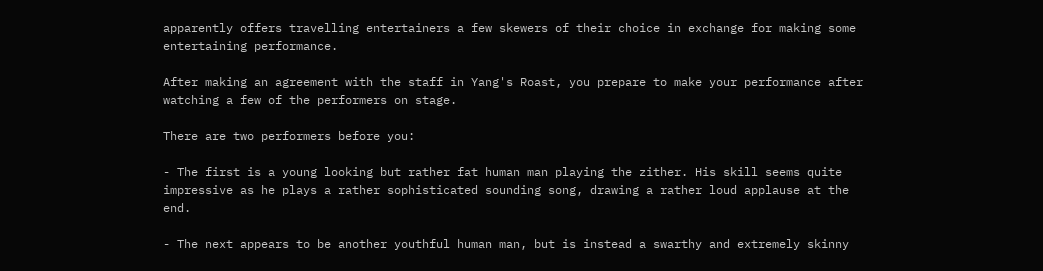apparently offers travelling entertainers a few skewers of their choice in exchange for making some entertaining performance.

After making an agreement with the staff in Yang's Roast, you prepare to make your performance after watching a few of the performers on stage.

There are two performers before you:

- The first is a young looking but rather fat human man playing the zither. His skill seems quite impressive as he plays a rather sophisticated sounding song, drawing a rather loud applause at the end.

- The next appears to be another youthful human man, but is instead a swarthy and extremely skinny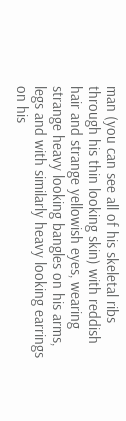man (you can see all of his skeletal ribs through his thin looking skin) with reddish hair and strange yellowish eyes, wearing strange heavy looking bangles on his arms, legs and with similarly heavy looking earrings on his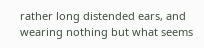rather long distended ears, and wearing nothing but what seems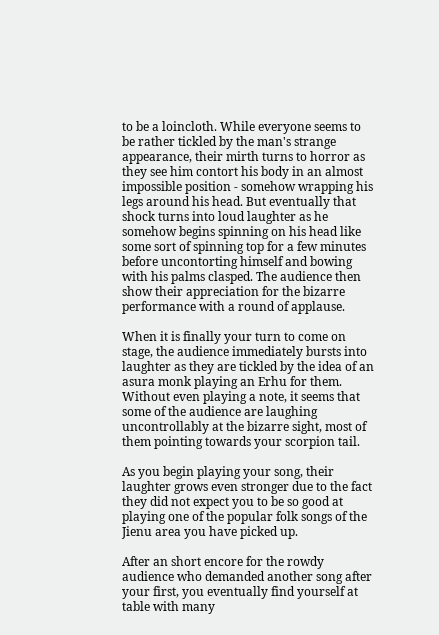to be a loincloth. While everyone seems to be rather tickled by the man's strange appearance, their mirth turns to horror as they see him contort his body in an almost impossible position - somehow wrapping his legs around his head. But eventually that shock turns into loud laughter as he somehow begins spinning on his head like some sort of spinning top for a few minutes before uncontorting himself and bowing with his palms clasped. The audience then show their appreciation for the bizarre performance with a round of applause.

When it is finally your turn to come on stage, the audience immediately bursts into laughter as they are tickled by the idea of an asura monk playing an Erhu for them. Without even playing a note, it seems that some of the audience are laughing uncontrollably at the bizarre sight, most of them pointing towards your scorpion tail.

As you begin playing your song, their laughter grows even stronger due to the fact they did not expect you to be so good at playing one of the popular folk songs of the Jienu area you have picked up.

After an short encore for the rowdy audience who demanded another song after your first, you eventually find yourself at table with many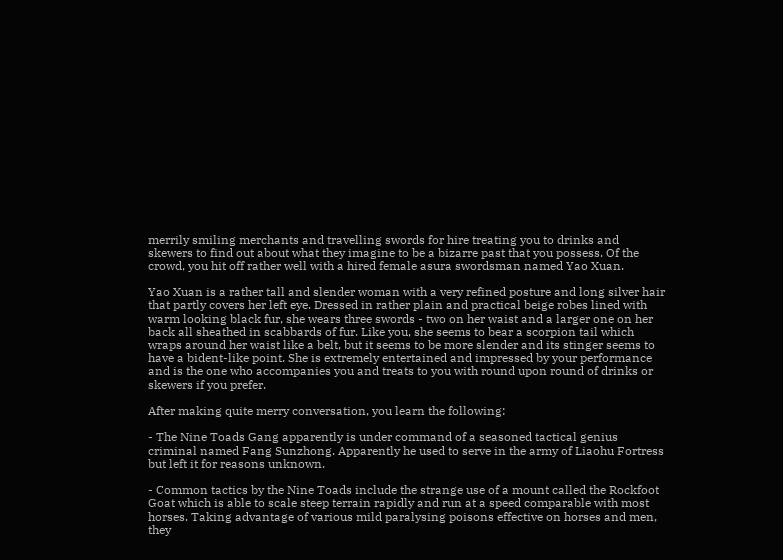merrily smiling merchants and travelling swords for hire treating you to drinks and skewers to find out about what they imagine to be a bizarre past that you possess. Of the crowd, you hit off rather well with a hired female asura swordsman named Yao Xuan.

Yao Xuan is a rather tall and slender woman with a very refined posture and long silver hair that partly covers her left eye. Dressed in rather plain and practical beige robes lined with warm looking black fur, she wears three swords - two on her waist and a larger one on her back all sheathed in scabbards of fur. Like you, she seems to bear a scorpion tail which wraps around her waist like a belt, but it seems to be more slender and its stinger seems to have a bident-like point. She is extremely entertained and impressed by your performance and is the one who accompanies you and treats to you with round upon round of drinks or skewers if you prefer.

After making quite merry conversation, you learn the following:

- The Nine Toads Gang apparently is under command of a seasoned tactical genius criminal named Fang Sunzhong. Apparently he used to serve in the army of Liaohu Fortress but left it for reasons unknown.

- Common tactics by the Nine Toads include the strange use of a mount called the Rockfoot Goat which is able to scale steep terrain rapidly and run at a speed comparable with most horses. Taking advantage of various mild paralysing poisons effective on horses and men, they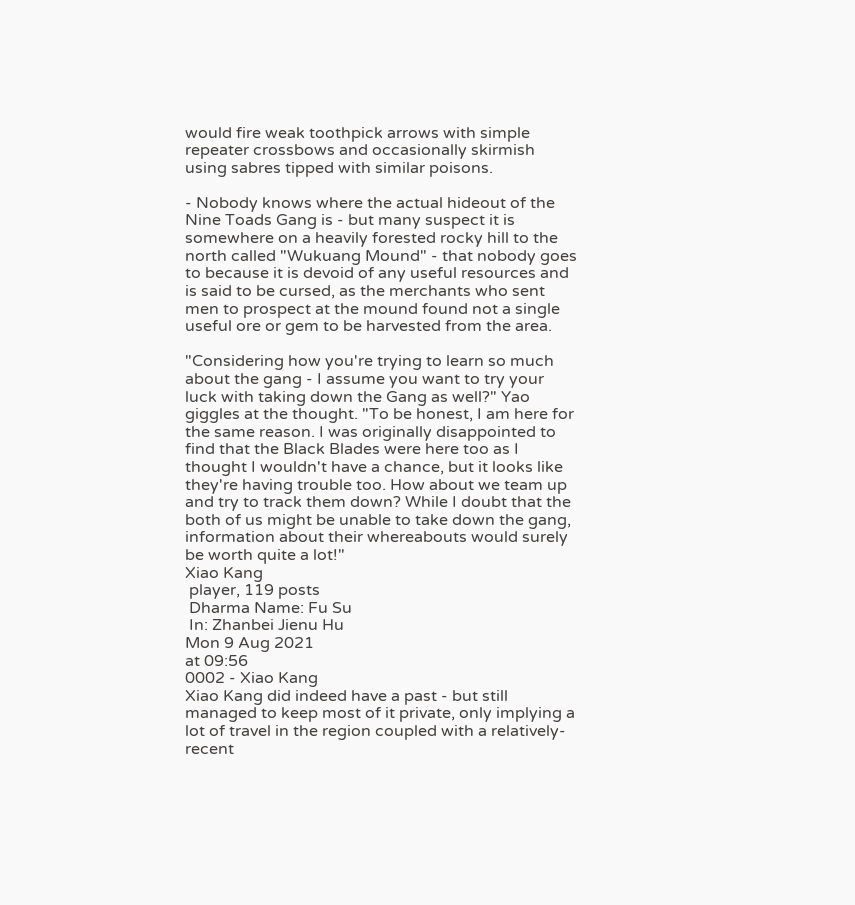would fire weak toothpick arrows with simple repeater crossbows and occasionally skirmish using sabres tipped with similar poisons.

- Nobody knows where the actual hideout of the Nine Toads Gang is - but many suspect it is somewhere on a heavily forested rocky hill to the north called "Wukuang Mound" - that nobody goes to because it is devoid of any useful resources and is said to be cursed, as the merchants who sent men to prospect at the mound found not a single useful ore or gem to be harvested from the area.

"Considering how you're trying to learn so much about the gang - I assume you want to try your luck with taking down the Gang as well?" Yao giggles at the thought. "To be honest, I am here for the same reason. I was originally disappointed to find that the Black Blades were here too as I thought I wouldn't have a chance, but it looks like they're having trouble too. How about we team up and try to track them down? While I doubt that the both of us might be unable to take down the gang, information about their whereabouts would surely be worth quite a lot!"
Xiao Kang
 player, 119 posts
 Dharma Name: Fu Su
 In: Zhanbei Jienu Hu
Mon 9 Aug 2021
at 09:56
0002 - Xiao Kang
Xiao Kang did indeed have a past - but still managed to keep most of it private, only implying a lot of travel in the region coupled with a relatively-recent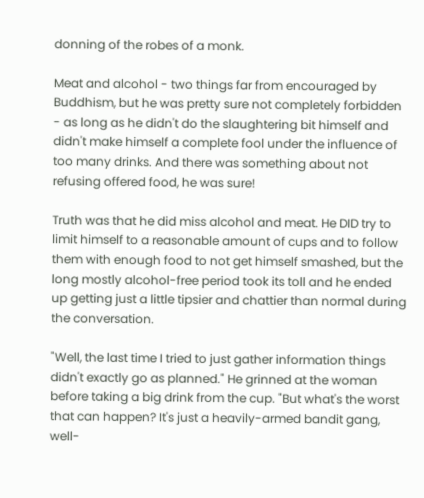donning of the robes of a monk.

Meat and alcohol - two things far from encouraged by Buddhism, but he was pretty sure not completely forbidden - as long as he didn't do the slaughtering bit himself and didn't make himself a complete fool under the influence of too many drinks. And there was something about not refusing offered food, he was sure!

Truth was that he did miss alcohol and meat. He DID try to limit himself to a reasonable amount of cups and to follow them with enough food to not get himself smashed, but the long mostly alcohol-free period took its toll and he ended up getting just a little tipsier and chattier than normal during the conversation.

"Well, the last time I tried to just gather information things didn't exactly go as planned." He grinned at the woman before taking a big drink from the cup. "But what's the worst that can happen? It's just a heavily-armed bandit gang, well-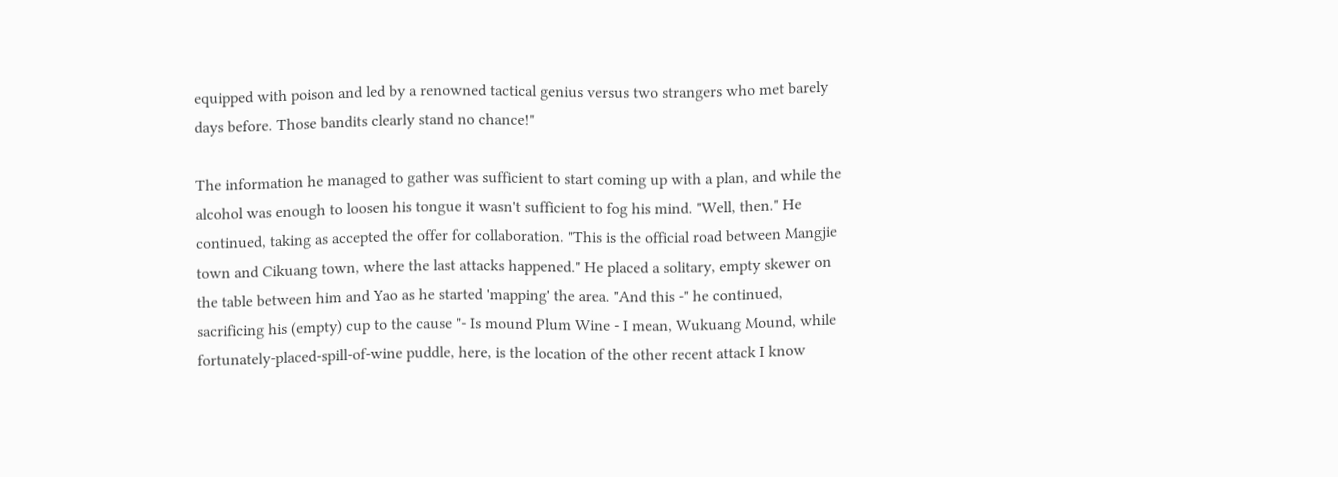equipped with poison and led by a renowned tactical genius versus two strangers who met barely days before. Those bandits clearly stand no chance!"

The information he managed to gather was sufficient to start coming up with a plan, and while the alcohol was enough to loosen his tongue it wasn't sufficient to fog his mind. "Well, then." He continued, taking as accepted the offer for collaboration. "This is the official road between Mangjie town and Cikuang town, where the last attacks happened." He placed a solitary, empty skewer on the table between him and Yao as he started 'mapping' the area. "And this -" he continued, sacrificing his (empty) cup to the cause "- Is mound Plum Wine - I mean, Wukuang Mound, while fortunately-placed-spill-of-wine puddle, here, is the location of the other recent attack I know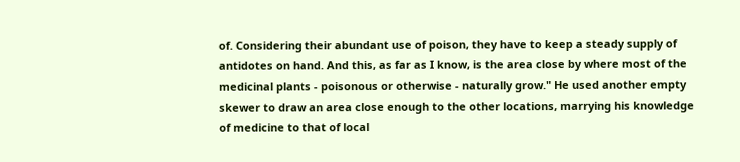of. Considering their abundant use of poison, they have to keep a steady supply of antidotes on hand. And this, as far as I know, is the area close by where most of the medicinal plants - poisonous or otherwise - naturally grow." He used another empty skewer to draw an area close enough to the other locations, marrying his knowledge of medicine to that of local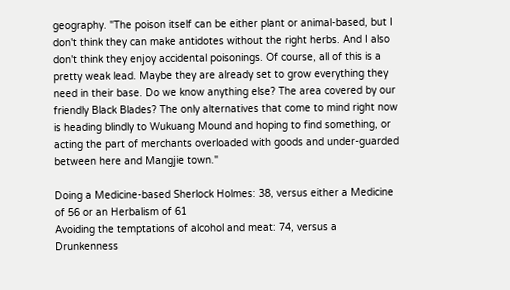geography. "The poison itself can be either plant or animal-based, but I don't think they can make antidotes without the right herbs. And I also don't think they enjoy accidental poisonings. Of course, all of this is a pretty weak lead. Maybe they are already set to grow everything they need in their base. Do we know anything else? The area covered by our friendly Black Blades? The only alternatives that come to mind right now is heading blindly to Wukuang Mound and hoping to find something, or acting the part of merchants overloaded with goods and under-guarded between here and Mangjie town."

Doing a Medicine-based Sherlock Holmes: 38, versus either a Medicine of 56 or an Herbalism of 61
Avoiding the temptations of alcohol and meat: 74, versus a Drunkenness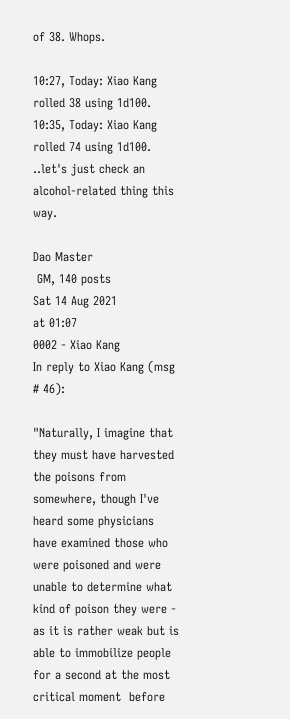of 38. Whops.

10:27, Today: Xiao Kang rolled 38 using 1d100.
10:35, Today: Xiao Kang rolled 74 using 1d100.  ..let's just check an alcohol-related thing this way.

Dao Master
 GM, 140 posts
Sat 14 Aug 2021
at 01:07
0002 - Xiao Kang
In reply to Xiao Kang (msg # 46):

"Naturally, I imagine that they must have harvested the poisons from somewhere, though I've heard some physicians have examined those who were poisoned and were unable to determine what kind of poison they were - as it is rather weak but is able to immobilize people for a second at the most critical moment  before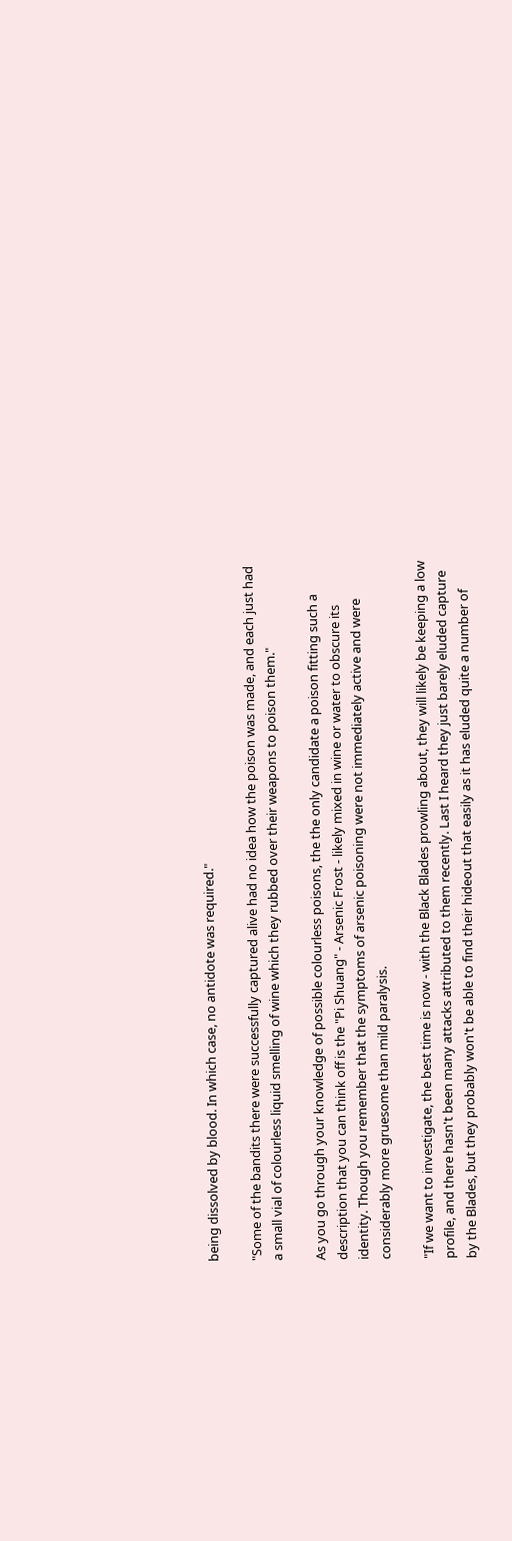being dissolved by blood. In which case, no antidote was required."

"Some of the bandits there were successfully captured alive had no idea how the poison was made, and each just had a small vial of colourless liquid smelling of wine which they rubbed over their weapons to poison them."

As you go through your knowledge of possible colourless poisons, the the only candidate a poison fitting such a description that you can think off is the "Pi Shuang" - Arsenic Frost - likely mixed in wine or water to obscure its identity. Though you remember that the symptoms of arsenic poisoning were not immediately active and were considerably more gruesome than mild paralysis.

"If we want to investigate, the best time is now - with the Black Blades prowling about, they will likely be keeping a low profile, and there hasn't been many attacks attributed to them recently. Last I heard they just barely eluded capture by the Blades, but they probably won't be able to find their hideout that easily as it has eluded quite a number of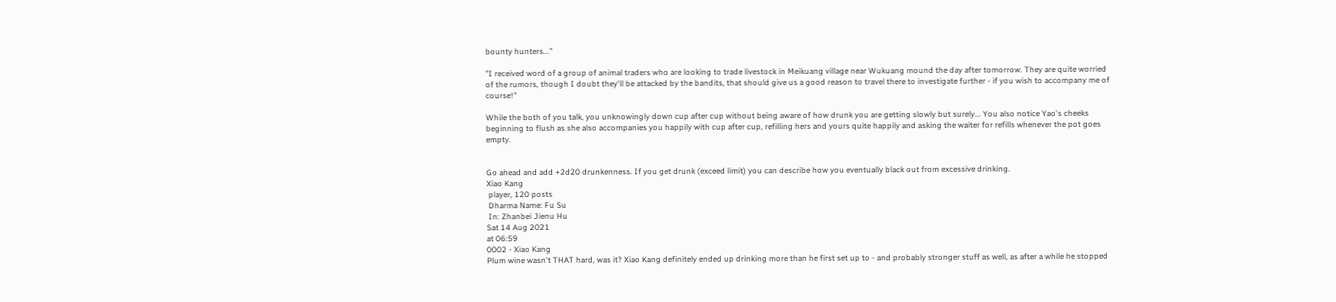bounty hunters..."

"I received word of a group of animal traders who are looking to trade livestock in Meikuang village near Wukuang mound the day after tomorrow. They are quite worried of the rumors, though I doubt they'll be attacked by the bandits, that should give us a good reason to travel there to investigate further - if you wish to accompany me of course!"

While the both of you talk, you unknowingly down cup after cup without being aware of how drunk you are getting slowly but surely... You also notice Yao's cheeks beginning to flush as she also accompanies you happily with cup after cup, refilling hers and yours quite happily and asking the waiter for refills whenever the pot goes empty.


Go ahead and add +2d20 drunkenness. If you get drunk (exceed limit) you can describe how you eventually black out from excessive drinking.
Xiao Kang
 player, 120 posts
 Dharma Name: Fu Su
 In: Zhanbei Jienu Hu
Sat 14 Aug 2021
at 06:59
0002 - Xiao Kang
Plum wine wasn't THAT hard, was it? Xiao Kang definitely ended up drinking more than he first set up to - and probably stronger stuff as well, as after a while he stopped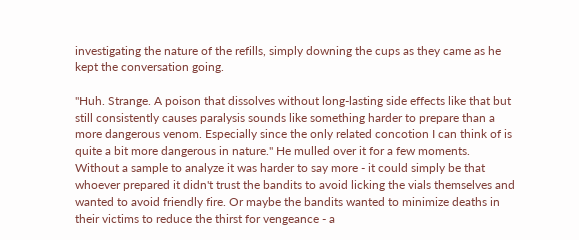investigating the nature of the refills, simply downing the cups as they came as he kept the conversation going.

"Huh. Strange. A poison that dissolves without long-lasting side effects like that but still consistently causes paralysis sounds like something harder to prepare than a more dangerous venom. Especially since the only related concotion I can think of is quite a bit more dangerous in nature." He mulled over it for a few moments. Without a sample to analyze it was harder to say more - it could simply be that whoever prepared it didn't trust the bandits to avoid licking the vials themselves and wanted to avoid friendly fire. Or maybe the bandits wanted to minimize deaths in their victims to reduce the thirst for vengeance - a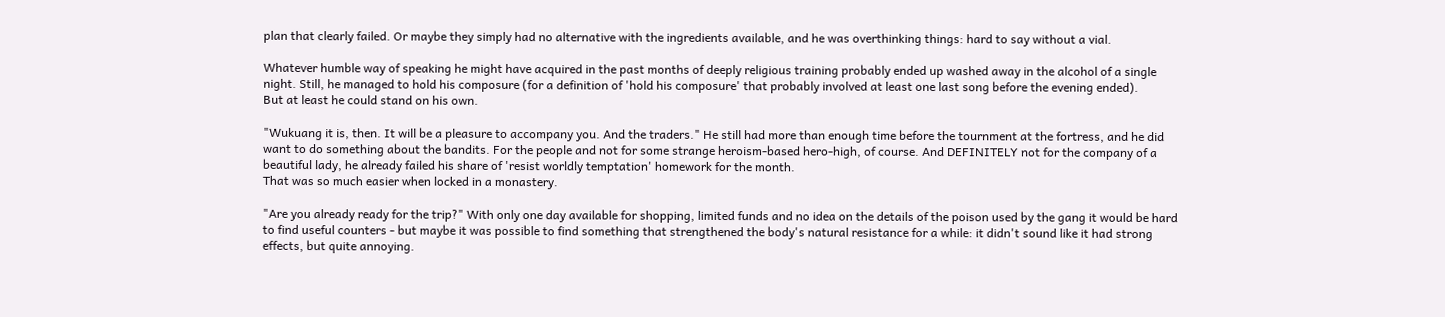plan that clearly failed. Or maybe they simply had no alternative with the ingredients available, and he was overthinking things: hard to say without a vial.

Whatever humble way of speaking he might have acquired in the past months of deeply religious training probably ended up washed away in the alcohol of a single night. Still, he managed to hold his composure (for a definition of 'hold his composure' that probably involved at least one last song before the evening ended).
But at least he could stand on his own.

"Wukuang it is, then. It will be a pleasure to accompany you. And the traders." He still had more than enough time before the tournment at the fortress, and he did want to do something about the bandits. For the people and not for some strange heroism-based hero-high, of course. And DEFINITELY not for the company of a beautiful lady, he already failed his share of 'resist worldly temptation' homework for the month.
That was so much easier when locked in a monastery.

"Are you already ready for the trip?" With only one day available for shopping, limited funds and no idea on the details of the poison used by the gang it would be hard to find useful counters - but maybe it was possible to find something that strengthened the body's natural resistance for a while: it didn't sound like it had strong effects, but quite annoying.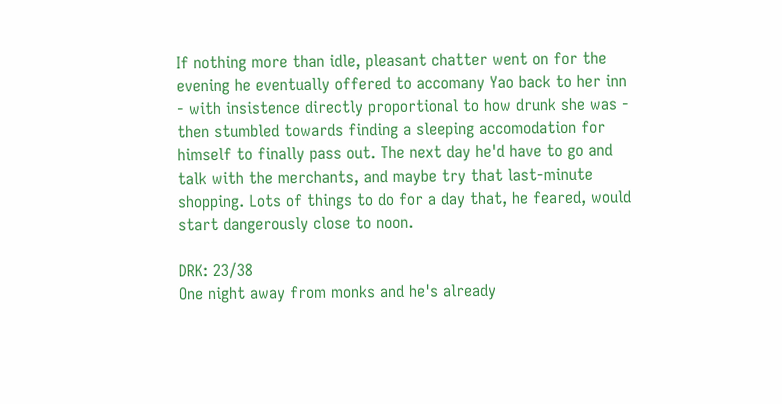If nothing more than idle, pleasant chatter went on for the evening he eventually offered to accomany Yao back to her inn - with insistence directly proportional to how drunk she was - then stumbled towards finding a sleeping accomodation for himself to finally pass out. The next day he'd have to go and talk with the merchants, and maybe try that last-minute shopping. Lots of things to do for a day that, he feared, would start dangerously close to noon.

DRK: 23/38
One night away from monks and he's already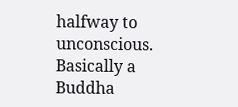halfway to unconscious. Basically a Buddha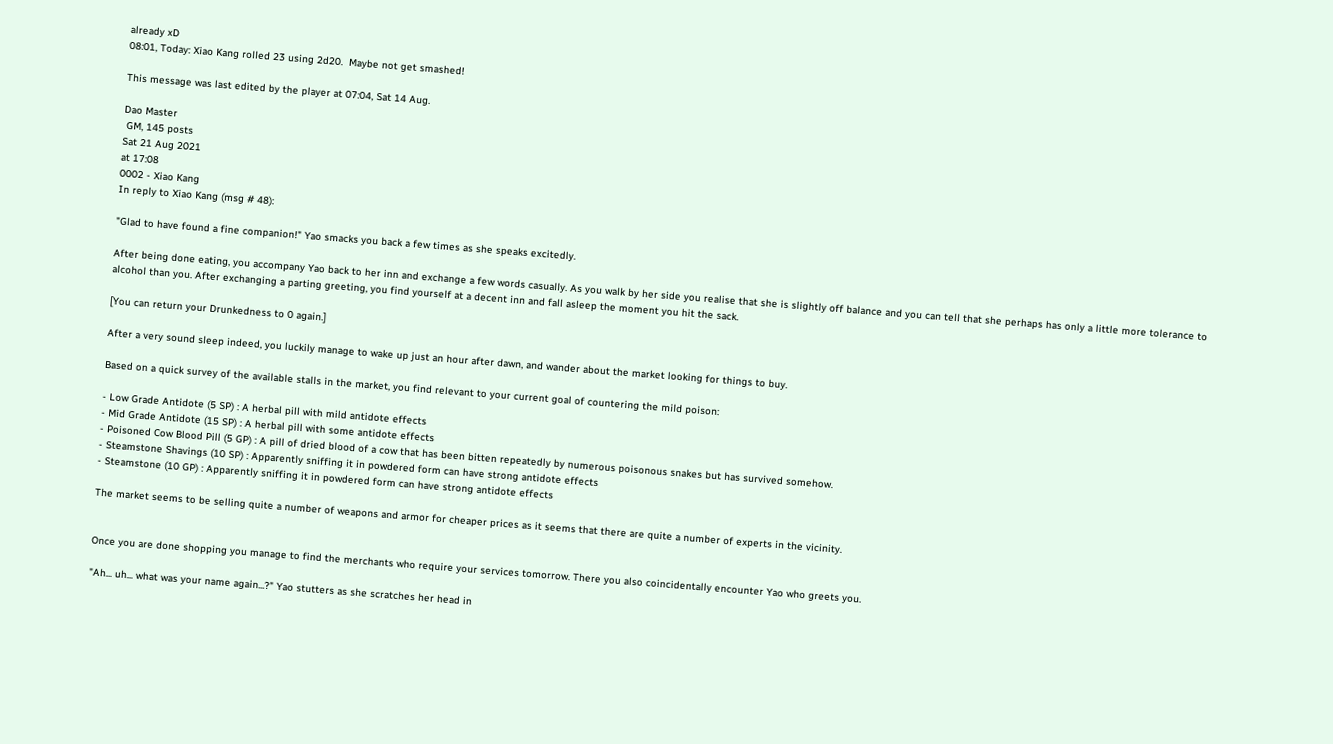already xD
08:01, Today: Xiao Kang rolled 23 using 2d20.  Maybe not get smashed!

This message was last edited by the player at 07:04, Sat 14 Aug.

Dao Master
 GM, 145 posts
Sat 21 Aug 2021
at 17:08
0002 - Xiao Kang
In reply to Xiao Kang (msg # 48):

"Glad to have found a fine companion!" Yao smacks you back a few times as she speaks excitedly.

After being done eating, you accompany Yao back to her inn and exchange a few words casually. As you walk by her side you realise that she is slightly off balance and you can tell that she perhaps has only a little more tolerance to alcohol than you. After exchanging a parting greeting, you find yourself at a decent inn and fall asleep the moment you hit the sack.

[You can return your Drunkedness to 0 again.]

After a very sound sleep indeed, you luckily manage to wake up just an hour after dawn, and wander about the market looking for things to buy.

Based on a quick survey of the available stalls in the market, you find relevant to your current goal of countering the mild poison:

- Low Grade Antidote (5 SP) : A herbal pill with mild antidote effects
- Mid Grade Antidote (15 SP) : A herbal pill with some antidote effects
- Poisoned Cow Blood Pill (5 GP) : A pill of dried blood of a cow that has been bitten repeatedly by numerous poisonous snakes but has survived somehow.
- Steamstone Shavings (10 SP) : Apparently sniffing it in powdered form can have strong antidote effects
- Steamstone (10 GP) : Apparently sniffing it in powdered form can have strong antidote effects

The market seems to be selling quite a number of weapons and armor for cheaper prices as it seems that there are quite a number of experts in the vicinity.


Once you are done shopping you manage to find the merchants who require your services tomorrow. There you also coincidentally encounter Yao who greets you.

"Ah... uh... what was your name again...?" Yao stutters as she scratches her head in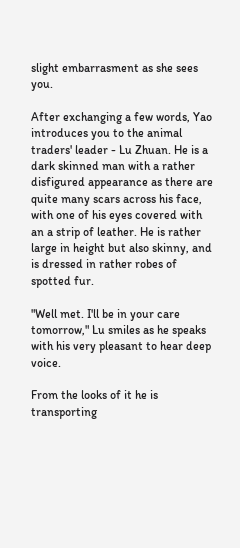slight embarrasment as she sees you.

After exchanging a few words, Yao introduces you to the animal traders' leader - Lu Zhuan. He is a dark skinned man with a rather disfigured appearance as there are quite many scars across his face, with one of his eyes covered with an a strip of leather. He is rather large in height but also skinny, and is dressed in rather robes of spotted fur.

"Well met. I'll be in your care tomorrow," Lu smiles as he speaks with his very pleasant to hear deep voice.

From the looks of it he is transporting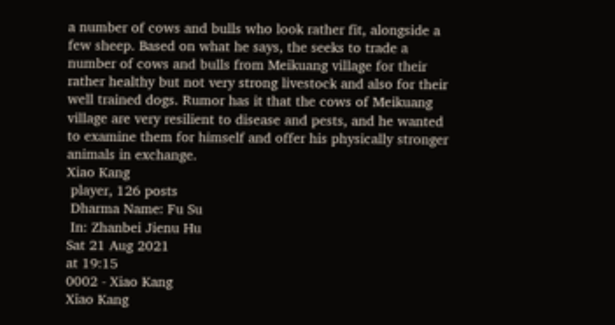a number of cows and bulls who look rather fit, alongside a few sheep. Based on what he says, the seeks to trade a number of cows and bulls from Meikuang village for their rather healthy but not very strong livestock and also for their well trained dogs. Rumor has it that the cows of Meikuang village are very resilient to disease and pests, and he wanted to examine them for himself and offer his physically stronger animals in exchange.
Xiao Kang
 player, 126 posts
 Dharma Name: Fu Su
 In: Zhanbei Jienu Hu
Sat 21 Aug 2021
at 19:15
0002 - Xiao Kang
Xiao Kang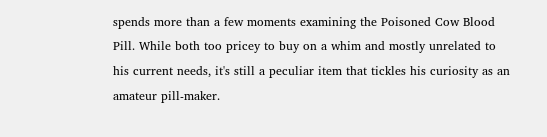spends more than a few moments examining the Poisoned Cow Blood Pill. While both too pricey to buy on a whim and mostly unrelated to his current needs, it's still a peculiar item that tickles his curiosity as an amateur pill-maker.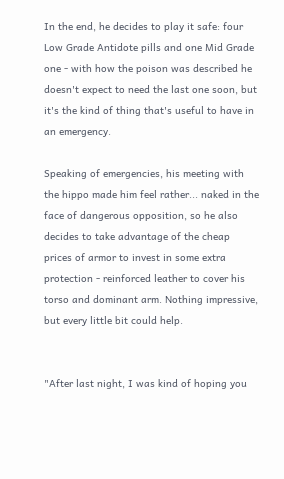In the end, he decides to play it safe: four Low Grade Antidote pills and one Mid Grade one - with how the poison was described he doesn't expect to need the last one soon, but it's the kind of thing that's useful to have in an emergency.

Speaking of emergencies, his meeting with the hippo made him feel rather... naked in the face of dangerous opposition, so he also decides to take advantage of the cheap prices of armor to invest in some extra protection - reinforced leather to cover his torso and dominant arm. Nothing impressive, but every little bit could help.


"After last night, I was kind of hoping you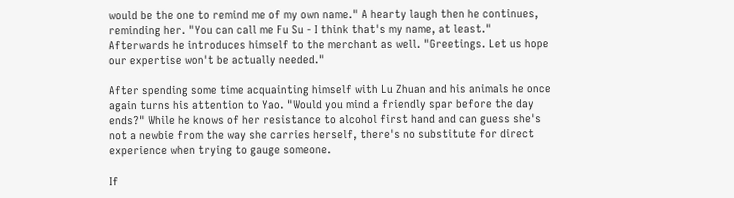would be the one to remind me of my own name." A hearty laugh then he continues, reminding her. "You can call me Fu Su - I think that's my name, at least." Afterwards he introduces himself to the merchant as well. "Greetings. Let us hope our expertise won't be actually needed."

After spending some time acquainting himself with Lu Zhuan and his animals he once again turns his attention to Yao. "Would you mind a friendly spar before the day ends?" While he knows of her resistance to alcohol first hand and can guess she's not a newbie from the way she carries herself, there's no substitute for direct experience when trying to gauge someone.

If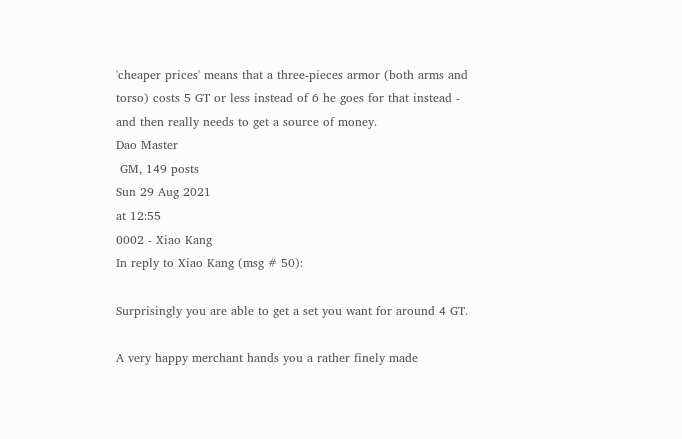'cheaper prices' means that a three-pieces armor (both arms and torso) costs 5 GT or less instead of 6 he goes for that instead - and then really needs to get a source of money.
Dao Master
 GM, 149 posts
Sun 29 Aug 2021
at 12:55
0002 - Xiao Kang
In reply to Xiao Kang (msg # 50):

Surprisingly you are able to get a set you want for around 4 GT.

A very happy merchant hands you a rather finely made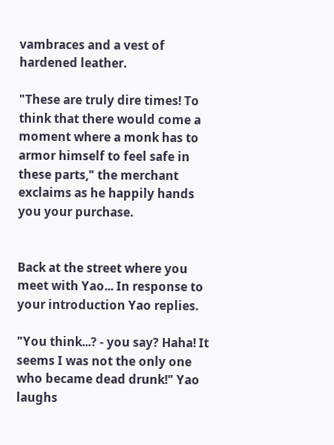vambraces and a vest of hardened leather.

"These are truly dire times! To think that there would come a moment where a monk has to armor himself to feel safe in these parts," the merchant exclaims as he happily hands you your purchase.


Back at the street where you meet with Yao... In response to your introduction Yao replies.

"You think...? - you say? Haha! It seems I was not the only one who became dead drunk!" Yao laughs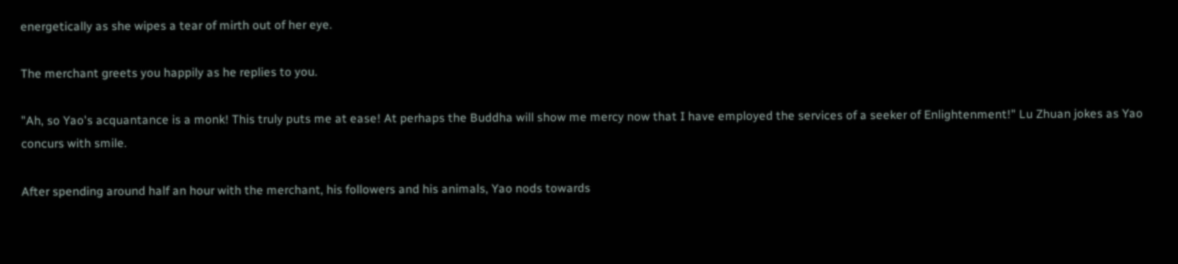energetically as she wipes a tear of mirth out of her eye.

The merchant greets you happily as he replies to you.

"Ah, so Yao's acquantance is a monk! This truly puts me at ease! At perhaps the Buddha will show me mercy now that I have employed the services of a seeker of Enlightenment!" Lu Zhuan jokes as Yao concurs with smile.

After spending around half an hour with the merchant, his followers and his animals, Yao nods towards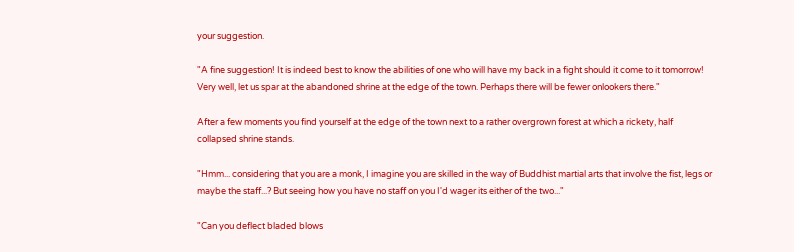your suggestion.

"A fine suggestion! It is indeed best to know the abilities of one who will have my back in a fight should it come to it tomorrow! Very well, let us spar at the abandoned shrine at the edge of the town. Perhaps there will be fewer onlookers there."

After a few moments you find yourself at the edge of the town next to a rather overgrown forest at which a rickety, half collapsed shrine stands.

"Hmm... considering that you are a monk, I imagine you are skilled in the way of Buddhist martial arts that involve the fist, legs or maybe the staff...? But seeing how you have no staff on you I'd wager its either of the two..."

"Can you deflect bladed blows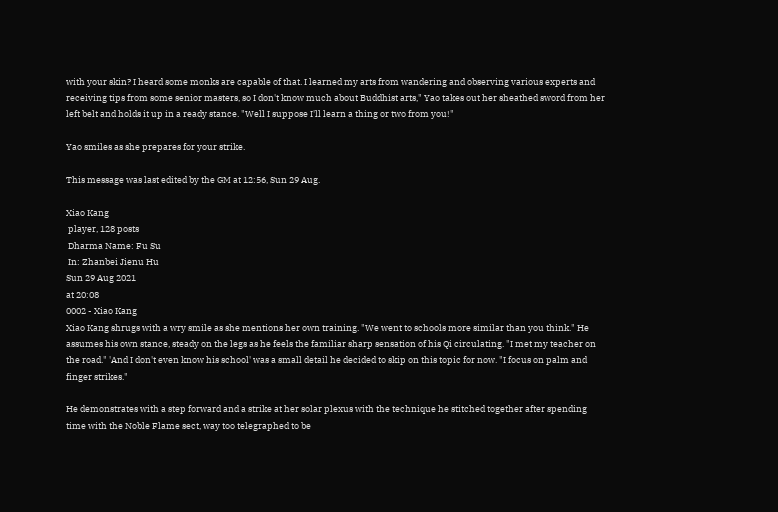with your skin? I heard some monks are capable of that. I learned my arts from wandering and observing various experts and receiving tips from some senior masters, so I don't know much about Buddhist arts," Yao takes out her sheathed sword from her left belt and holds it up in a ready stance. "Well I suppose I'll learn a thing or two from you!"

Yao smiles as she prepares for your strike.

This message was last edited by the GM at 12:56, Sun 29 Aug.

Xiao Kang
 player, 128 posts
 Dharma Name: Fu Su
 In: Zhanbei Jienu Hu
Sun 29 Aug 2021
at 20:08
0002 - Xiao Kang
Xiao Kang shrugs with a wry smile as she mentions her own training. "We went to schools more similar than you think." He assumes his own stance, steady on the legs as he feels the familiar sharp sensation of his Qi circulating. "I met my teacher on the road." 'And I don't even know his school' was a small detail he decided to skip on this topic for now. "I focus on palm and finger strikes."

He demonstrates with a step forward and a strike at her solar plexus with the technique he stitched together after spending time with the Noble Flame sect, way too telegraphed to be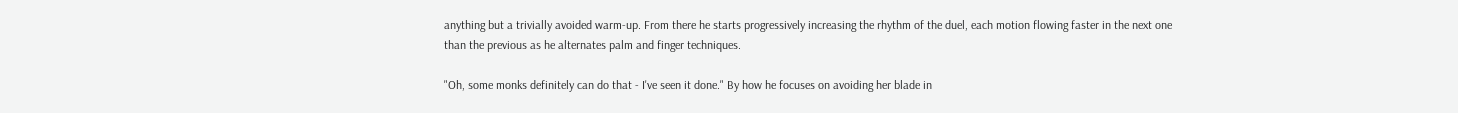anything but a trivially avoided warm-up. From there he starts progressively increasing the rhythm of the duel, each motion flowing faster in the next one than the previous as he alternates palm and finger techniques.

"Oh, some monks definitely can do that - I've seen it done." By how he focuses on avoiding her blade in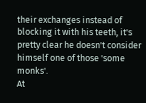their exchanges instead of blocking it with his teeth, it's pretty clear he doesn't consider himself one of those 'some monks'.
At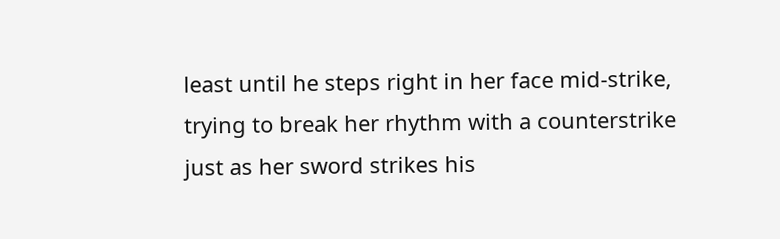least until he steps right in her face mid-strike, trying to break her rhythm with a counterstrike just as her sword strikes his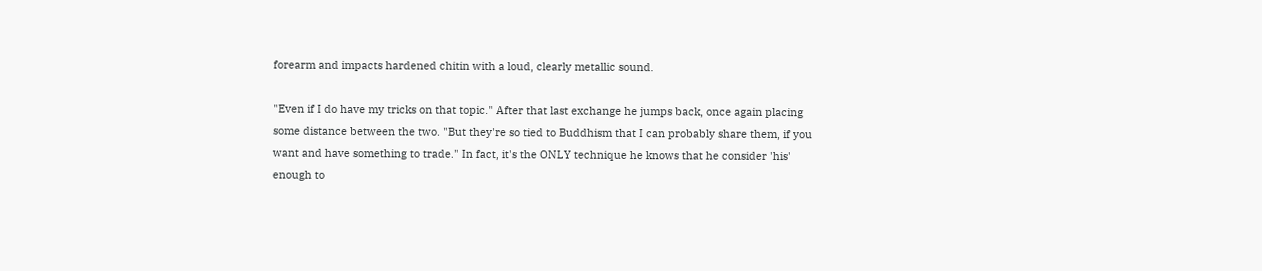forearm and impacts hardened chitin with a loud, clearly metallic sound.

"Even if I do have my tricks on that topic." After that last exchange he jumps back, once again placing some distance between the two. "But they're so tied to Buddhism that I can probably share them, if you want and have something to trade." In fact, it's the ONLY technique he knows that he consider 'his' enough to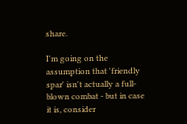share.

I'm going on the assumption that 'friendly spar' isn't actually a full-blown combat - but in case it is, consider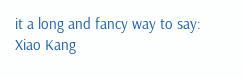it a long and fancy way to say:
Xiao Kang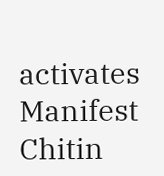activates Manifest Chitin